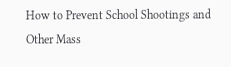How to Prevent School Shootings and Other Mass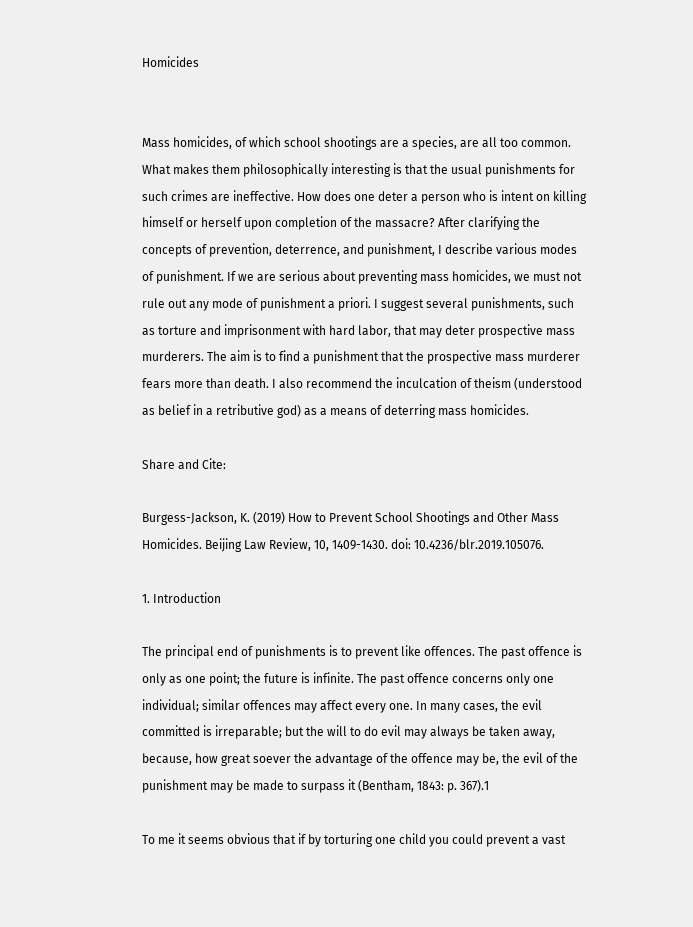Homicides


Mass homicides, of which school shootings are a species, are all too common. What makes them philosophically interesting is that the usual punishments for such crimes are ineffective. How does one deter a person who is intent on killing himself or herself upon completion of the massacre? After clarifying the concepts of prevention, deterrence, and punishment, I describe various modes of punishment. If we are serious about preventing mass homicides, we must not rule out any mode of punishment a priori. I suggest several punishments, such as torture and imprisonment with hard labor, that may deter prospective mass murderers. The aim is to find a punishment that the prospective mass murderer fears more than death. I also recommend the inculcation of theism (understood as belief in a retributive god) as a means of deterring mass homicides.

Share and Cite:

Burgess-Jackson, K. (2019) How to Prevent School Shootings and Other Mass Homicides. Beijing Law Review, 10, 1409-1430. doi: 10.4236/blr.2019.105076.

1. Introduction

The principal end of punishments is to prevent like offences. The past offence is only as one point; the future is infinite. The past offence concerns only one individual; similar offences may affect every one. In many cases, the evil committed is irreparable; but the will to do evil may always be taken away, because, how great soever the advantage of the offence may be, the evil of the punishment may be made to surpass it (Bentham, 1843: p. 367).1

To me it seems obvious that if by torturing one child you could prevent a vast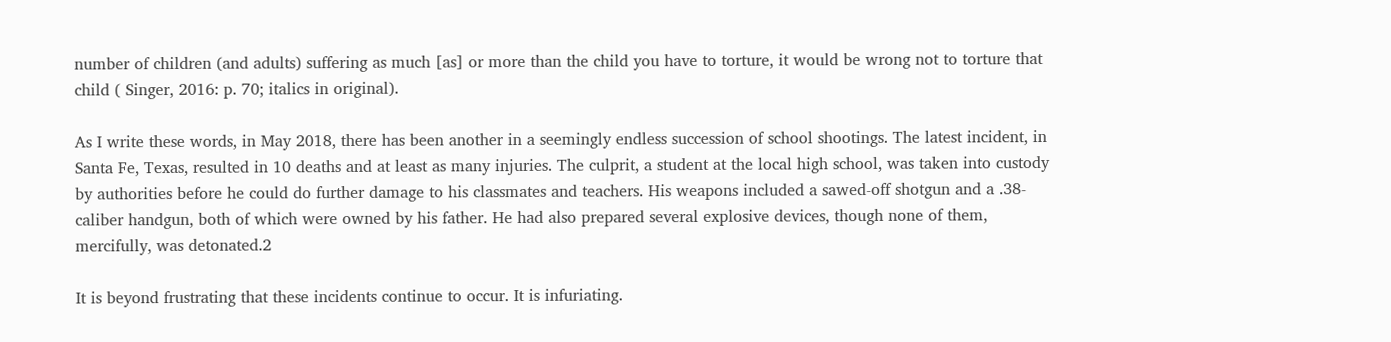number of children (and adults) suffering as much [as] or more than the child you have to torture, it would be wrong not to torture that child ( Singer, 2016: p. 70; italics in original).

As I write these words, in May 2018, there has been another in a seemingly endless succession of school shootings. The latest incident, in Santa Fe, Texas, resulted in 10 deaths and at least as many injuries. The culprit, a student at the local high school, was taken into custody by authorities before he could do further damage to his classmates and teachers. His weapons included a sawed-off shotgun and a .38-caliber handgun, both of which were owned by his father. He had also prepared several explosive devices, though none of them, mercifully, was detonated.2

It is beyond frustrating that these incidents continue to occur. It is infuriating.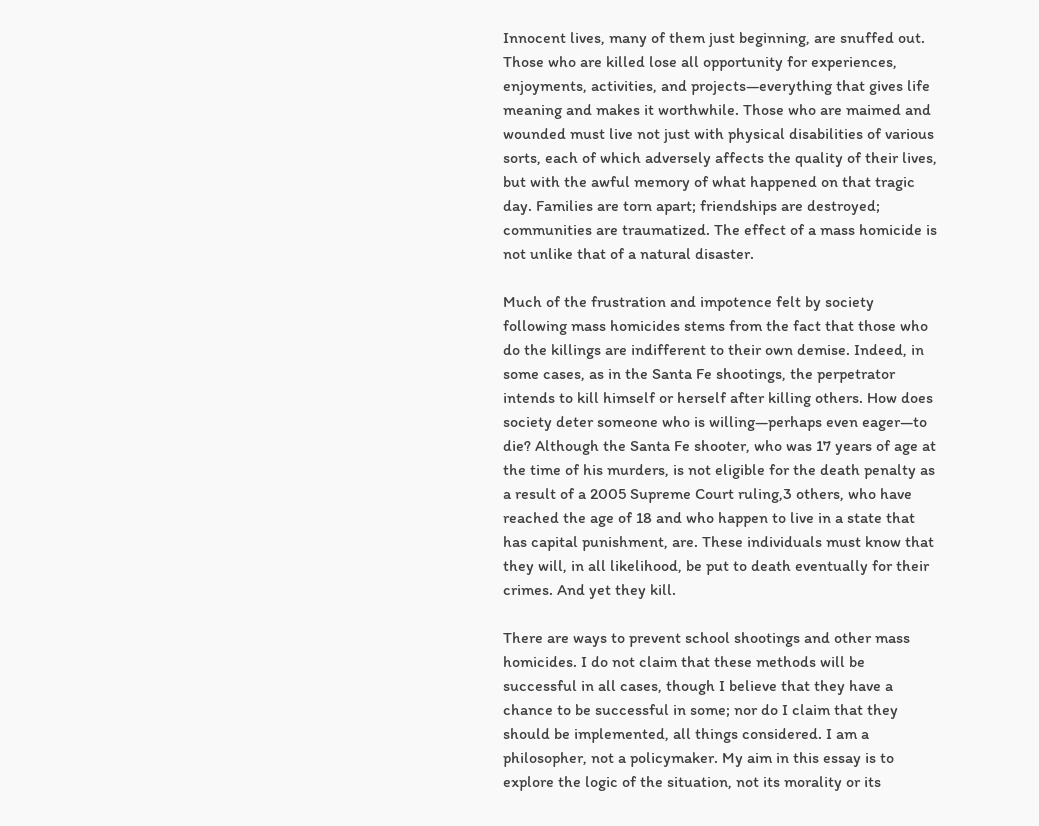Innocent lives, many of them just beginning, are snuffed out. Those who are killed lose all opportunity for experiences, enjoyments, activities, and projects—everything that gives life meaning and makes it worthwhile. Those who are maimed and wounded must live not just with physical disabilities of various sorts, each of which adversely affects the quality of their lives, but with the awful memory of what happened on that tragic day. Families are torn apart; friendships are destroyed; communities are traumatized. The effect of a mass homicide is not unlike that of a natural disaster.

Much of the frustration and impotence felt by society following mass homicides stems from the fact that those who do the killings are indifferent to their own demise. Indeed, in some cases, as in the Santa Fe shootings, the perpetrator intends to kill himself or herself after killing others. How does society deter someone who is willing—perhaps even eager—to die? Although the Santa Fe shooter, who was 17 years of age at the time of his murders, is not eligible for the death penalty as a result of a 2005 Supreme Court ruling,3 others, who have reached the age of 18 and who happen to live in a state that has capital punishment, are. These individuals must know that they will, in all likelihood, be put to death eventually for their crimes. And yet they kill.

There are ways to prevent school shootings and other mass homicides. I do not claim that these methods will be successful in all cases, though I believe that they have a chance to be successful in some; nor do I claim that they should be implemented, all things considered. I am a philosopher, not a policymaker. My aim in this essay is to explore the logic of the situation, not its morality or its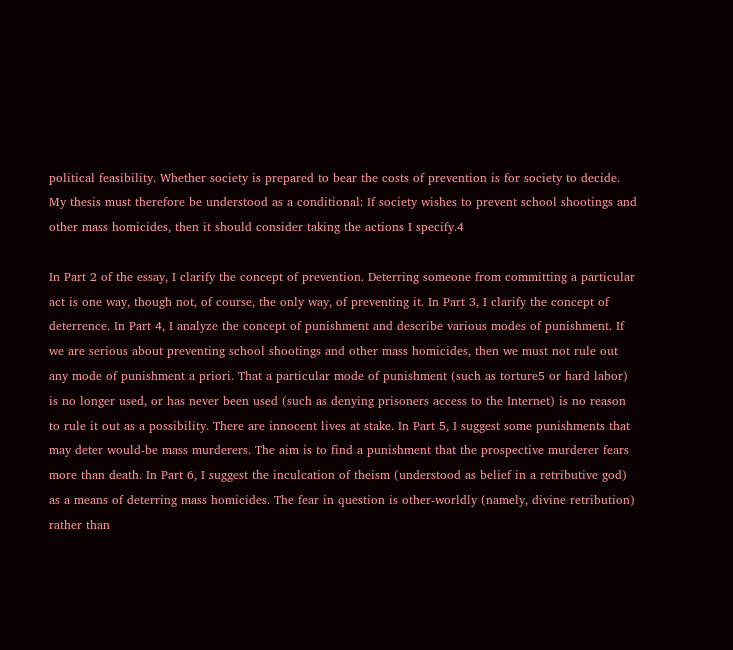political feasibility. Whether society is prepared to bear the costs of prevention is for society to decide. My thesis must therefore be understood as a conditional: If society wishes to prevent school shootings and other mass homicides, then it should consider taking the actions I specify.4

In Part 2 of the essay, I clarify the concept of prevention. Deterring someone from committing a particular act is one way, though not, of course, the only way, of preventing it. In Part 3, I clarify the concept of deterrence. In Part 4, I analyze the concept of punishment and describe various modes of punishment. If we are serious about preventing school shootings and other mass homicides, then we must not rule out any mode of punishment a priori. That a particular mode of punishment (such as torture5 or hard labor) is no longer used, or has never been used (such as denying prisoners access to the Internet) is no reason to rule it out as a possibility. There are innocent lives at stake. In Part 5, I suggest some punishments that may deter would-be mass murderers. The aim is to find a punishment that the prospective murderer fears more than death. In Part 6, I suggest the inculcation of theism (understood as belief in a retributive god) as a means of deterring mass homicides. The fear in question is other-worldly (namely, divine retribution) rather than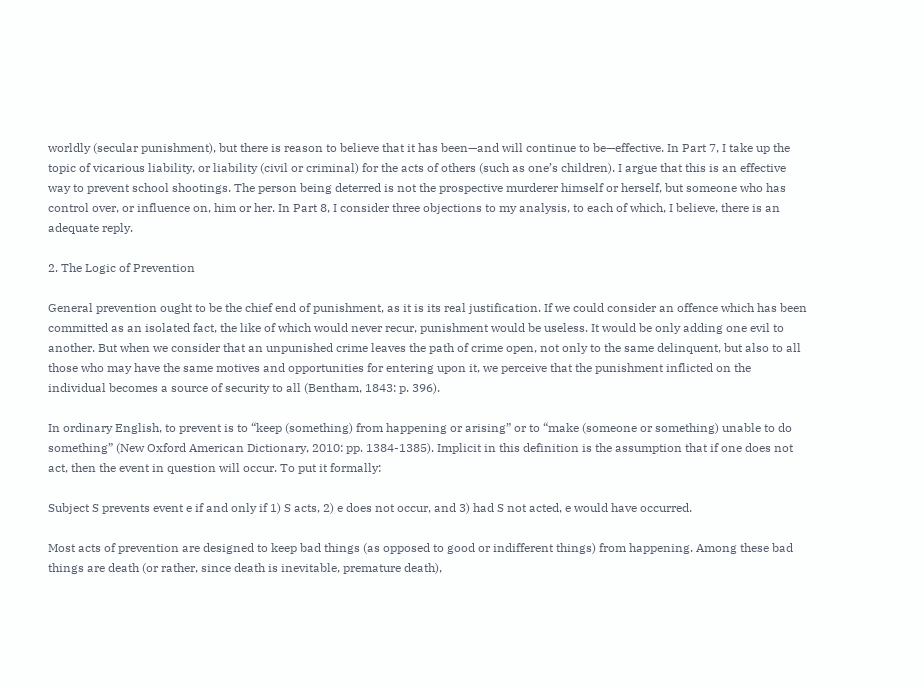worldly (secular punishment), but there is reason to believe that it has been—and will continue to be—effective. In Part 7, I take up the topic of vicarious liability, or liability (civil or criminal) for the acts of others (such as one’s children). I argue that this is an effective way to prevent school shootings. The person being deterred is not the prospective murderer himself or herself, but someone who has control over, or influence on, him or her. In Part 8, I consider three objections to my analysis, to each of which, I believe, there is an adequate reply.

2. The Logic of Prevention

General prevention ought to be the chief end of punishment, as it is its real justification. If we could consider an offence which has been committed as an isolated fact, the like of which would never recur, punishment would be useless. It would be only adding one evil to another. But when we consider that an unpunished crime leaves the path of crime open, not only to the same delinquent, but also to all those who may have the same motives and opportunities for entering upon it, we perceive that the punishment inflicted on the individual becomes a source of security to all (Bentham, 1843: p. 396).

In ordinary English, to prevent is to “keep (something) from happening or arising” or to “make (someone or something) unable to do something” (New Oxford American Dictionary, 2010: pp. 1384-1385). Implicit in this definition is the assumption that if one does not act, then the event in question will occur. To put it formally:

Subject S prevents event e if and only if 1) S acts, 2) e does not occur, and 3) had S not acted, e would have occurred.

Most acts of prevention are designed to keep bad things (as opposed to good or indifferent things) from happening. Among these bad things are death (or rather, since death is inevitable, premature death),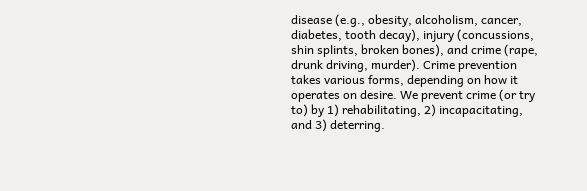disease (e.g., obesity, alcoholism, cancer, diabetes, tooth decay), injury (concussions, shin splints, broken bones), and crime (rape, drunk driving, murder). Crime prevention takes various forms, depending on how it operates on desire. We prevent crime (or try to) by 1) rehabilitating, 2) incapacitating, and 3) deterring.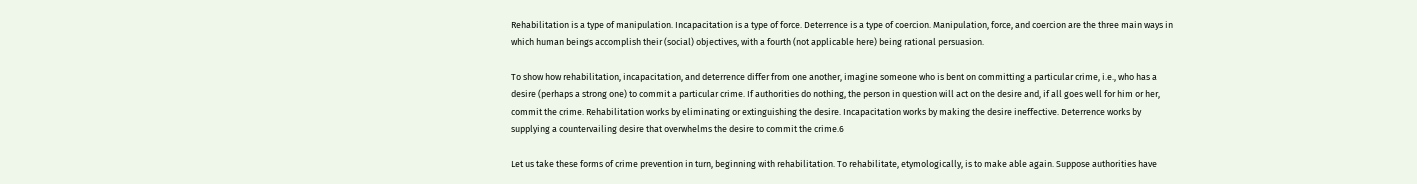Rehabilitation is a type of manipulation. Incapacitation is a type of force. Deterrence is a type of coercion. Manipulation, force, and coercion are the three main ways in which human beings accomplish their (social) objectives, with a fourth (not applicable here) being rational persuasion.

To show how rehabilitation, incapacitation, and deterrence differ from one another, imagine someone who is bent on committing a particular crime, i.e., who has a desire (perhaps a strong one) to commit a particular crime. If authorities do nothing, the person in question will act on the desire and, if all goes well for him or her, commit the crime. Rehabilitation works by eliminating or extinguishing the desire. Incapacitation works by making the desire ineffective. Deterrence works by supplying a countervailing desire that overwhelms the desire to commit the crime.6

Let us take these forms of crime prevention in turn, beginning with rehabilitation. To rehabilitate, etymologically, is to make able again. Suppose authorities have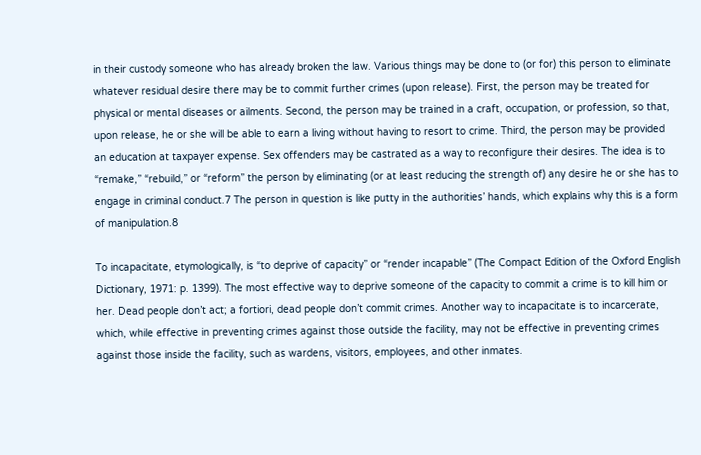in their custody someone who has already broken the law. Various things may be done to (or for) this person to eliminate whatever residual desire there may be to commit further crimes (upon release). First, the person may be treated for physical or mental diseases or ailments. Second, the person may be trained in a craft, occupation, or profession, so that, upon release, he or she will be able to earn a living without having to resort to crime. Third, the person may be provided an education at taxpayer expense. Sex offenders may be castrated as a way to reconfigure their desires. The idea is to “remake,” “rebuild,” or “reform” the person by eliminating (or at least reducing the strength of) any desire he or she has to engage in criminal conduct.7 The person in question is like putty in the authorities’ hands, which explains why this is a form of manipulation.8

To incapacitate, etymologically, is “to deprive of capacity” or “render incapable” (The Compact Edition of the Oxford English Dictionary, 1971: p. 1399). The most effective way to deprive someone of the capacity to commit a crime is to kill him or her. Dead people don’t act; a fortiori, dead people don’t commit crimes. Another way to incapacitate is to incarcerate, which, while effective in preventing crimes against those outside the facility, may not be effective in preventing crimes against those inside the facility, such as wardens, visitors, employees, and other inmates.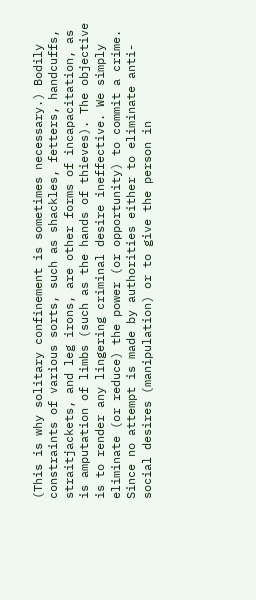(This is why solitary confinement is sometimes necessary.) Bodily constraints of various sorts, such as shackles, fetters, handcuffs, straitjackets, and leg irons, are other forms of incapacitation, as is amputation of limbs (such as the hands of thieves). The objective is to render any lingering criminal desire ineffective. We simply eliminate (or reduce) the power (or opportunity) to commit a crime. Since no attempt is made by authorities either to eliminate anti-social desires (manipulation) or to give the person in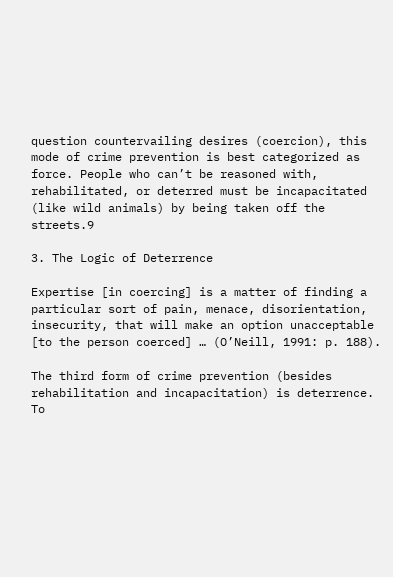question countervailing desires (coercion), this mode of crime prevention is best categorized as force. People who can’t be reasoned with, rehabilitated, or deterred must be incapacitated (like wild animals) by being taken off the streets.9

3. The Logic of Deterrence

Expertise [in coercing] is a matter of finding a particular sort of pain, menace, disorientation, insecurity, that will make an option unacceptable [to the person coerced] … (O’Neill, 1991: p. 188).

The third form of crime prevention (besides rehabilitation and incapacitation) is deterrence. To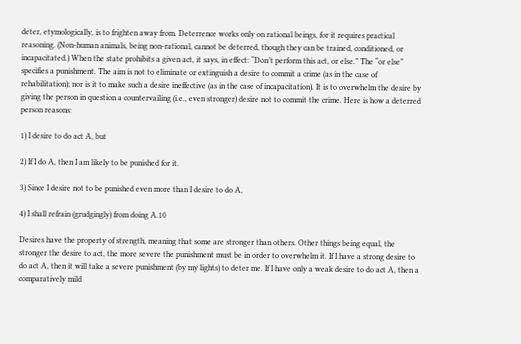deter, etymologically, is to frighten away from. Deterrence works only on rational beings, for it requires practical reasoning. (Non-human animals, being non-rational, cannot be deterred, though they can be trained, conditioned, or incapacitated.) When the state prohibits a given act, it says, in effect: “Don’t perform this act, or else.” The “or else” specifies a punishment. The aim is not to eliminate or extinguish a desire to commit a crime (as in the case of rehabilitation); nor is it to make such a desire ineffective (as in the case of incapacitation). It is to overwhelm the desire by giving the person in question a countervailing (i.e., even stronger) desire not to commit the crime. Here is how a deterred person reasons:

1) I desire to do act A, but

2) If I do A, then I am likely to be punished for it.

3) Since I desire not to be punished even more than I desire to do A,

4) I shall refrain (grudgingly) from doing A.10

Desires have the property of strength, meaning that some are stronger than others. Other things being equal, the stronger the desire to act, the more severe the punishment must be in order to overwhelm it. If I have a strong desire to do act A, then it will take a severe punishment (by my lights) to deter me. If I have only a weak desire to do act A, then a comparatively mild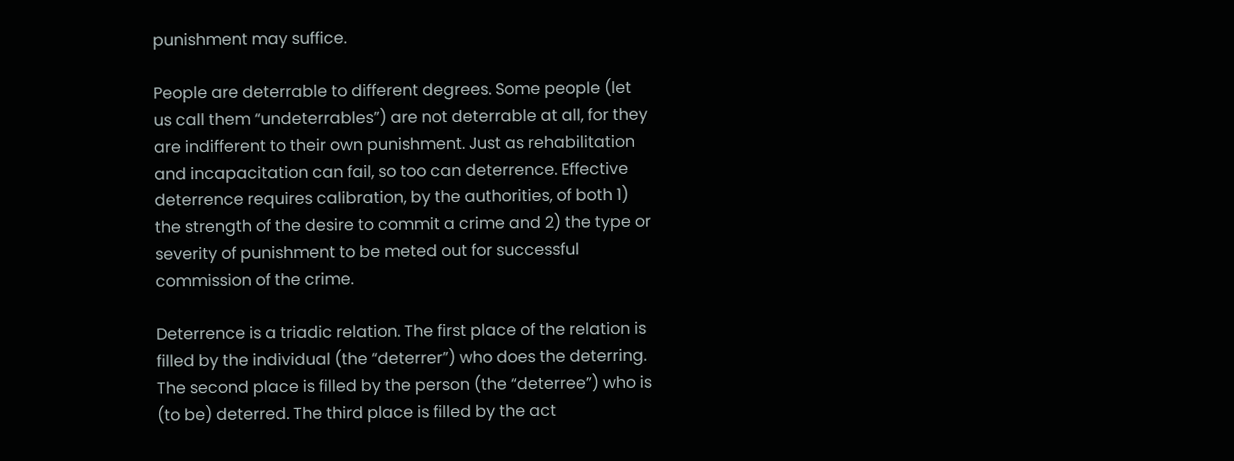punishment may suffice.

People are deterrable to different degrees. Some people (let us call them “undeterrables”) are not deterrable at all, for they are indifferent to their own punishment. Just as rehabilitation and incapacitation can fail, so too can deterrence. Effective deterrence requires calibration, by the authorities, of both 1) the strength of the desire to commit a crime and 2) the type or severity of punishment to be meted out for successful commission of the crime.

Deterrence is a triadic relation. The first place of the relation is filled by the individual (the “deterrer”) who does the deterring. The second place is filled by the person (the “deterree”) who is (to be) deterred. The third place is filled by the act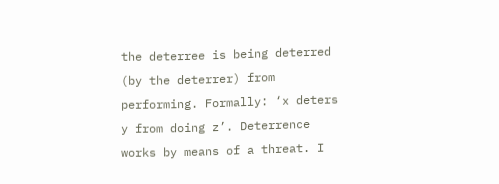the deterree is being deterred (by the deterrer) from performing. Formally: ‘x deters y from doing z’. Deterrence works by means of a threat. I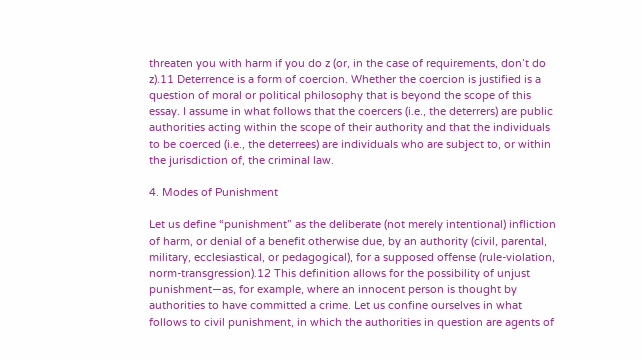threaten you with harm if you do z (or, in the case of requirements, don’t do z).11 Deterrence is a form of coercion. Whether the coercion is justified is a question of moral or political philosophy that is beyond the scope of this essay. I assume in what follows that the coercers (i.e., the deterrers) are public authorities acting within the scope of their authority and that the individuals to be coerced (i.e., the deterrees) are individuals who are subject to, or within the jurisdiction of, the criminal law.

4. Modes of Punishment

Let us define “punishment” as the deliberate (not merely intentional) infliction of harm, or denial of a benefit otherwise due, by an authority (civil, parental, military, ecclesiastical, or pedagogical), for a supposed offense (rule-violation, norm-transgression).12 This definition allows for the possibility of unjust punishment—as, for example, where an innocent person is thought by authorities to have committed a crime. Let us confine ourselves in what follows to civil punishment, in which the authorities in question are agents of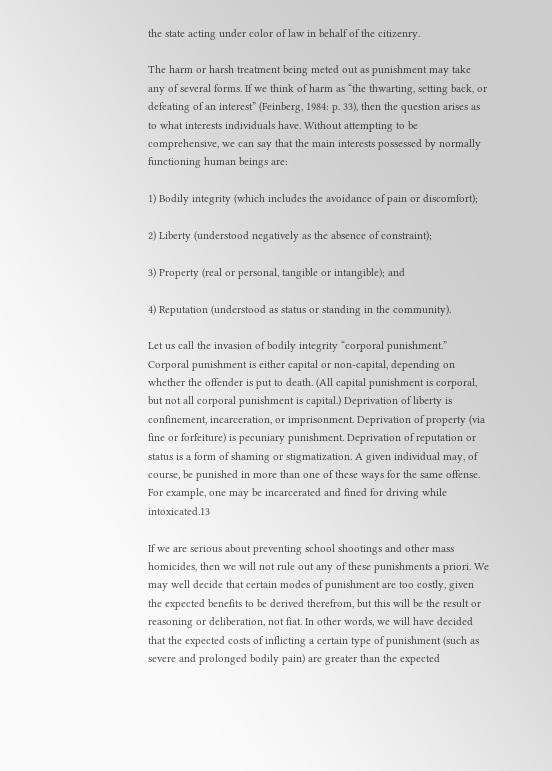the state acting under color of law in behalf of the citizenry.

The harm or harsh treatment being meted out as punishment may take any of several forms. If we think of harm as “the thwarting, setting back, or defeating of an interest” (Feinberg, 1984: p. 33), then the question arises as to what interests individuals have. Without attempting to be comprehensive, we can say that the main interests possessed by normally functioning human beings are:

1) Bodily integrity (which includes the avoidance of pain or discomfort);

2) Liberty (understood negatively as the absence of constraint);

3) Property (real or personal, tangible or intangible); and

4) Reputation (understood as status or standing in the community).

Let us call the invasion of bodily integrity “corporal punishment.” Corporal punishment is either capital or non-capital, depending on whether the offender is put to death. (All capital punishment is corporal, but not all corporal punishment is capital.) Deprivation of liberty is confinement, incarceration, or imprisonment. Deprivation of property (via fine or forfeiture) is pecuniary punishment. Deprivation of reputation or status is a form of shaming or stigmatization. A given individual may, of course, be punished in more than one of these ways for the same offense. For example, one may be incarcerated and fined for driving while intoxicated.13

If we are serious about preventing school shootings and other mass homicides, then we will not rule out any of these punishments a priori. We may well decide that certain modes of punishment are too costly, given the expected benefits to be derived therefrom, but this will be the result or reasoning or deliberation, not fiat. In other words, we will have decided that the expected costs of inflicting a certain type of punishment (such as severe and prolonged bodily pain) are greater than the expected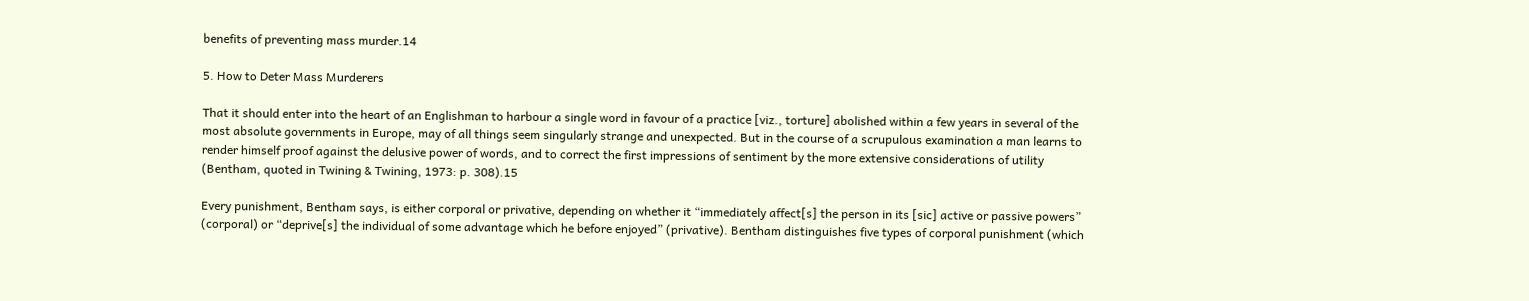benefits of preventing mass murder.14

5. How to Deter Mass Murderers

That it should enter into the heart of an Englishman to harbour a single word in favour of a practice [viz., torture] abolished within a few years in several of the most absolute governments in Europe, may of all things seem singularly strange and unexpected. But in the course of a scrupulous examination a man learns to render himself proof against the delusive power of words, and to correct the first impressions of sentiment by the more extensive considerations of utility (Bentham, quoted in Twining & Twining, 1973: p. 308).15

Every punishment, Bentham says, is either corporal or privative, depending on whether it “immediately affect[s] the person in its [sic] active or passive powers” (corporal) or “deprive[s] the individual of some advantage which he before enjoyed” (privative). Bentham distinguishes five types of corporal punishment (which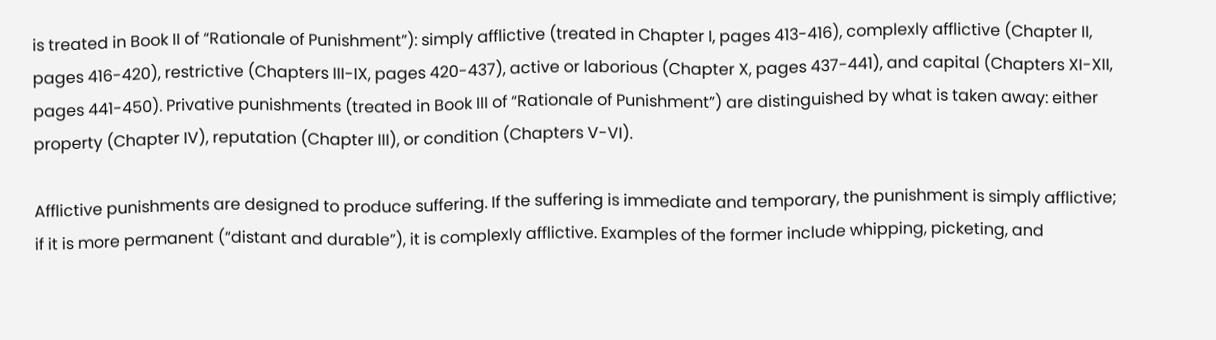is treated in Book II of “Rationale of Punishment”): simply afflictive (treated in Chapter I, pages 413-416), complexly afflictive (Chapter II, pages 416-420), restrictive (Chapters III-IX, pages 420-437), active or laborious (Chapter X, pages 437-441), and capital (Chapters XI-XII, pages 441-450). Privative punishments (treated in Book III of “Rationale of Punishment”) are distinguished by what is taken away: either property (Chapter IV), reputation (Chapter III), or condition (Chapters V-VI).

Afflictive punishments are designed to produce suffering. If the suffering is immediate and temporary, the punishment is simply afflictive; if it is more permanent (“distant and durable”), it is complexly afflictive. Examples of the former include whipping, picketing, and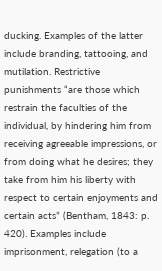ducking. Examples of the latter include branding, tattooing, and mutilation. Restrictive punishments “are those which restrain the faculties of the individual, by hindering him from receiving agreeable impressions, or from doing what he desires; they take from him his liberty with respect to certain enjoyments and certain acts” (Bentham, 1843: p. 420). Examples include imprisonment, relegation (to a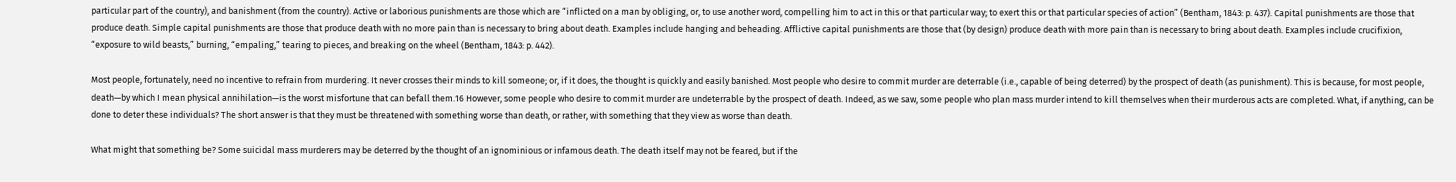particular part of the country), and banishment (from the country). Active or laborious punishments are those which are “inflicted on a man by obliging, or, to use another word, compelling him to act in this or that particular way; to exert this or that particular species of action” (Bentham, 1843: p. 437). Capital punishments are those that produce death. Simple capital punishments are those that produce death with no more pain than is necessary to bring about death. Examples include hanging and beheading. Afflictive capital punishments are those that (by design) produce death with more pain than is necessary to bring about death. Examples include crucifixion, “exposure to wild beasts,” burning, “empaling,” tearing to pieces, and breaking on the wheel (Bentham, 1843: p. 442).

Most people, fortunately, need no incentive to refrain from murdering. It never crosses their minds to kill someone; or, if it does, the thought is quickly and easily banished. Most people who desire to commit murder are deterrable (i.e., capable of being deterred) by the prospect of death (as punishment). This is because, for most people, death—by which I mean physical annihilation—is the worst misfortune that can befall them.16 However, some people who desire to commit murder are undeterrable by the prospect of death. Indeed, as we saw, some people who plan mass murder intend to kill themselves when their murderous acts are completed. What, if anything, can be done to deter these individuals? The short answer is that they must be threatened with something worse than death, or rather, with something that they view as worse than death.

What might that something be? Some suicidal mass murderers may be deterred by the thought of an ignominious or infamous death. The death itself may not be feared, but if the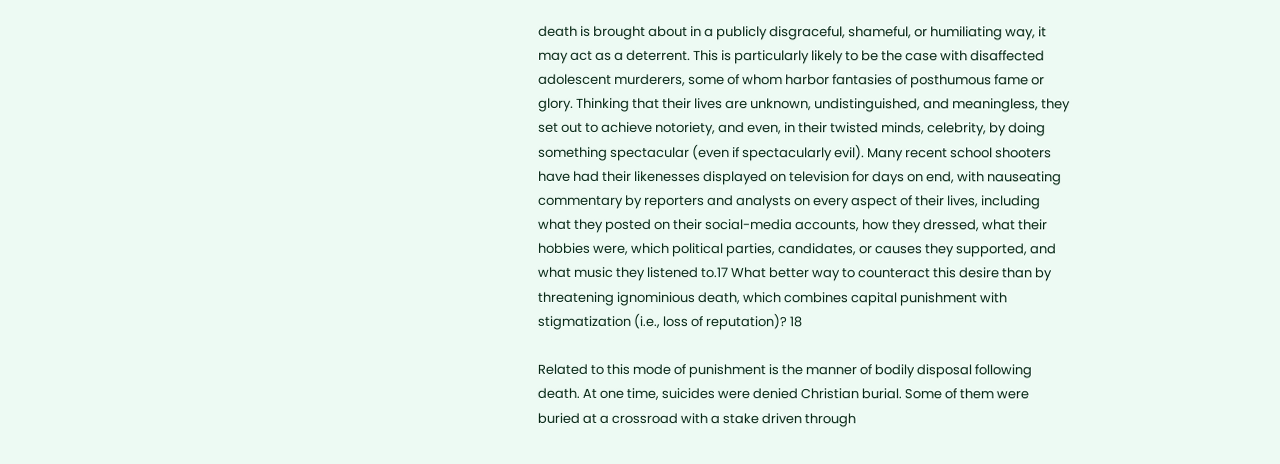death is brought about in a publicly disgraceful, shameful, or humiliating way, it may act as a deterrent. This is particularly likely to be the case with disaffected adolescent murderers, some of whom harbor fantasies of posthumous fame or glory. Thinking that their lives are unknown, undistinguished, and meaningless, they set out to achieve notoriety, and even, in their twisted minds, celebrity, by doing something spectacular (even if spectacularly evil). Many recent school shooters have had their likenesses displayed on television for days on end, with nauseating commentary by reporters and analysts on every aspect of their lives, including what they posted on their social-media accounts, how they dressed, what their hobbies were, which political parties, candidates, or causes they supported, and what music they listened to.17 What better way to counteract this desire than by threatening ignominious death, which combines capital punishment with stigmatization (i.e., loss of reputation)? 18

Related to this mode of punishment is the manner of bodily disposal following death. At one time, suicides were denied Christian burial. Some of them were buried at a crossroad with a stake driven through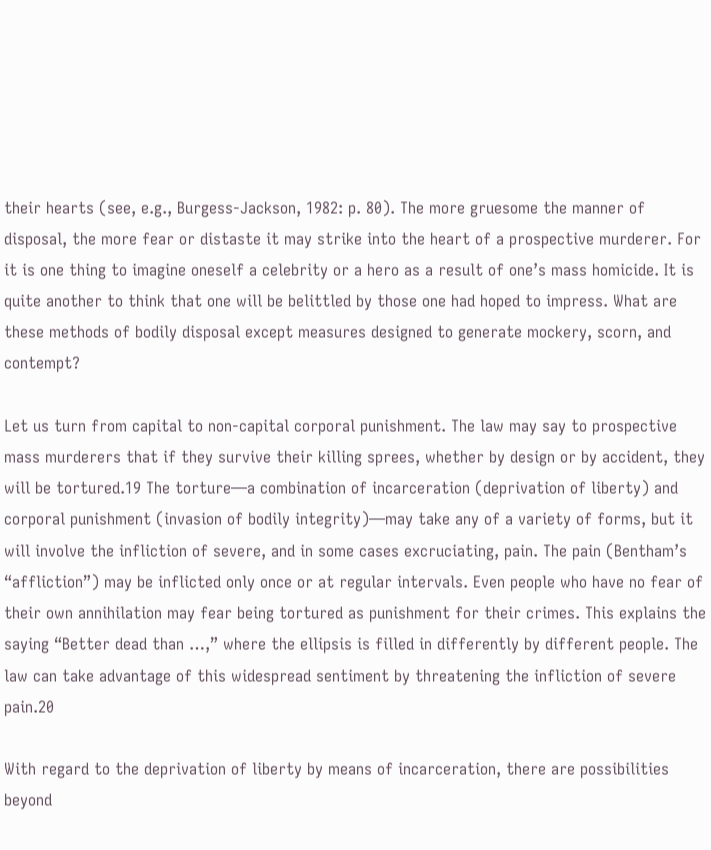their hearts (see, e.g., Burgess-Jackson, 1982: p. 80). The more gruesome the manner of disposal, the more fear or distaste it may strike into the heart of a prospective murderer. For it is one thing to imagine oneself a celebrity or a hero as a result of one’s mass homicide. It is quite another to think that one will be belittled by those one had hoped to impress. What are these methods of bodily disposal except measures designed to generate mockery, scorn, and contempt?

Let us turn from capital to non-capital corporal punishment. The law may say to prospective mass murderers that if they survive their killing sprees, whether by design or by accident, they will be tortured.19 The torture—a combination of incarceration (deprivation of liberty) and corporal punishment (invasion of bodily integrity)—may take any of a variety of forms, but it will involve the infliction of severe, and in some cases excruciating, pain. The pain (Bentham’s “affliction”) may be inflicted only once or at regular intervals. Even people who have no fear of their own annihilation may fear being tortured as punishment for their crimes. This explains the saying “Better dead than …,” where the ellipsis is filled in differently by different people. The law can take advantage of this widespread sentiment by threatening the infliction of severe pain.20

With regard to the deprivation of liberty by means of incarceration, there are possibilities beyond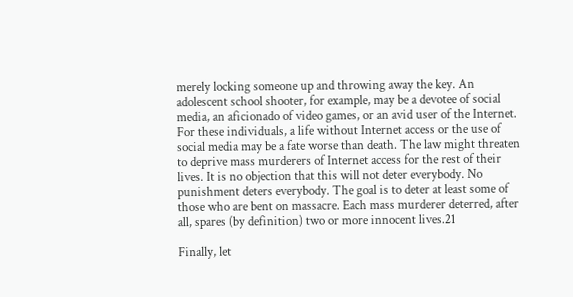merely locking someone up and throwing away the key. An adolescent school shooter, for example, may be a devotee of social media, an aficionado of video games, or an avid user of the Internet. For these individuals, a life without Internet access or the use of social media may be a fate worse than death. The law might threaten to deprive mass murderers of Internet access for the rest of their lives. It is no objection that this will not deter everybody. No punishment deters everybody. The goal is to deter at least some of those who are bent on massacre. Each mass murderer deterred, after all, spares (by definition) two or more innocent lives.21

Finally, let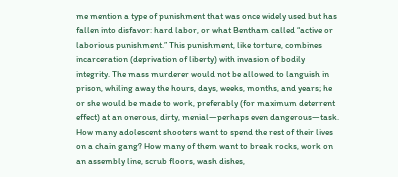me mention a type of punishment that was once widely used but has fallen into disfavor: hard labor, or what Bentham called “active or laborious punishment.” This punishment, like torture, combines incarceration (deprivation of liberty) with invasion of bodily integrity. The mass murderer would not be allowed to languish in prison, whiling away the hours, days, weeks, months, and years; he or she would be made to work, preferably (for maximum deterrent effect) at an onerous, dirty, menial—perhaps even dangerous—task. How many adolescent shooters want to spend the rest of their lives on a chain gang? How many of them want to break rocks, work on an assembly line, scrub floors, wash dishes,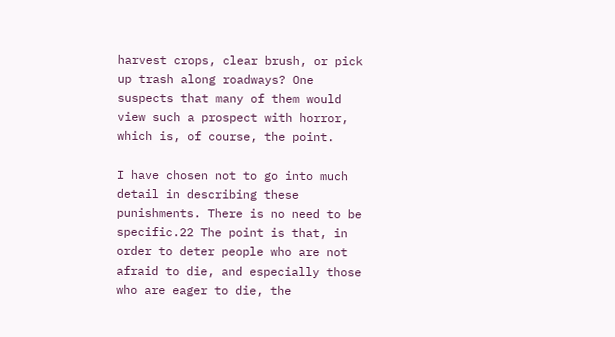harvest crops, clear brush, or pick up trash along roadways? One suspects that many of them would view such a prospect with horror, which is, of course, the point.

I have chosen not to go into much detail in describing these punishments. There is no need to be specific.22 The point is that, in order to deter people who are not afraid to die, and especially those who are eager to die, the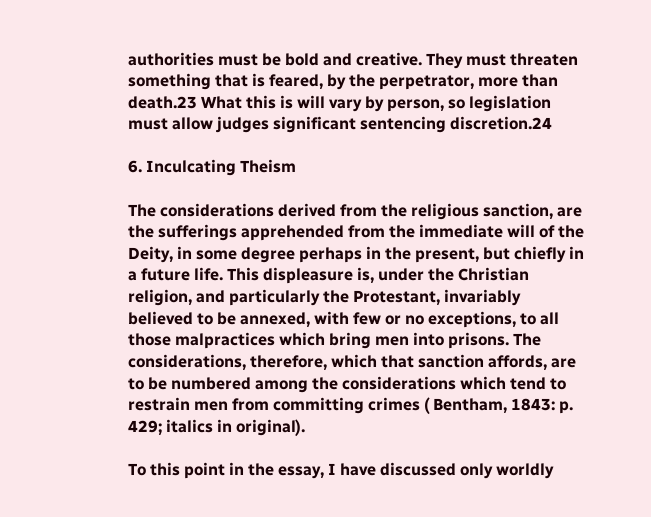authorities must be bold and creative. They must threaten something that is feared, by the perpetrator, more than death.23 What this is will vary by person, so legislation must allow judges significant sentencing discretion.24

6. Inculcating Theism

The considerations derived from the religious sanction, are the sufferings apprehended from the immediate will of the Deity, in some degree perhaps in the present, but chiefly in a future life. This displeasure is, under the Christian religion, and particularly the Protestant, invariably believed to be annexed, with few or no exceptions, to all those malpractices which bring men into prisons. The considerations, therefore, which that sanction affords, are to be numbered among the considerations which tend to restrain men from committing crimes ( Bentham, 1843: p. 429; italics in original).

To this point in the essay, I have discussed only worldly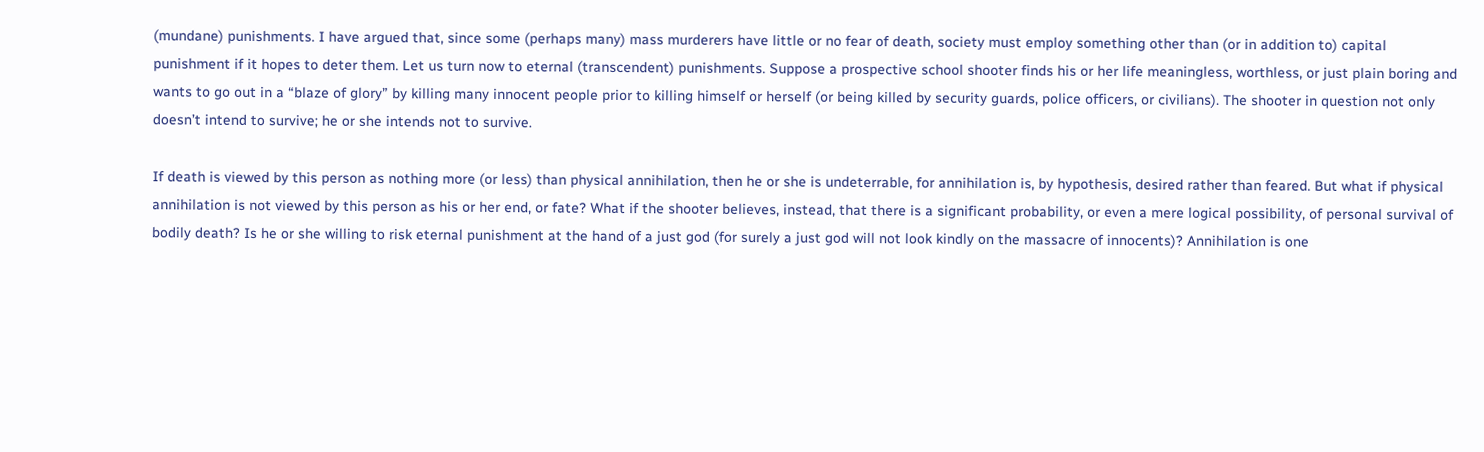(mundane) punishments. I have argued that, since some (perhaps many) mass murderers have little or no fear of death, society must employ something other than (or in addition to) capital punishment if it hopes to deter them. Let us turn now to eternal (transcendent) punishments. Suppose a prospective school shooter finds his or her life meaningless, worthless, or just plain boring and wants to go out in a “blaze of glory” by killing many innocent people prior to killing himself or herself (or being killed by security guards, police officers, or civilians). The shooter in question not only doesn’t intend to survive; he or she intends not to survive.

If death is viewed by this person as nothing more (or less) than physical annihilation, then he or she is undeterrable, for annihilation is, by hypothesis, desired rather than feared. But what if physical annihilation is not viewed by this person as his or her end, or fate? What if the shooter believes, instead, that there is a significant probability, or even a mere logical possibility, of personal survival of bodily death? Is he or she willing to risk eternal punishment at the hand of a just god (for surely a just god will not look kindly on the massacre of innocents)? Annihilation is one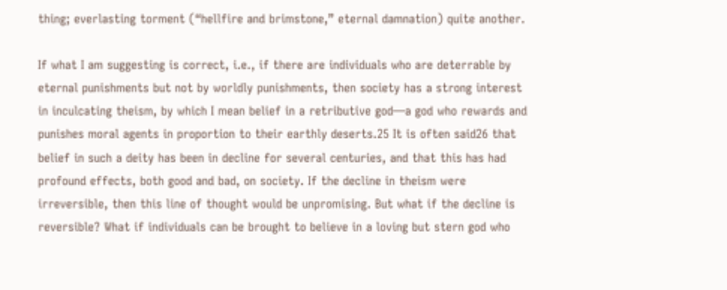thing; everlasting torment (“hellfire and brimstone,” eternal damnation) quite another.

If what I am suggesting is correct, i.e., if there are individuals who are deterrable by eternal punishments but not by worldly punishments, then society has a strong interest in inculcating theism, by which I mean belief in a retributive god—a god who rewards and punishes moral agents in proportion to their earthly deserts.25 It is often said26 that belief in such a deity has been in decline for several centuries, and that this has had profound effects, both good and bad, on society. If the decline in theism were irreversible, then this line of thought would be unpromising. But what if the decline is reversible? What if individuals can be brought to believe in a loving but stern god who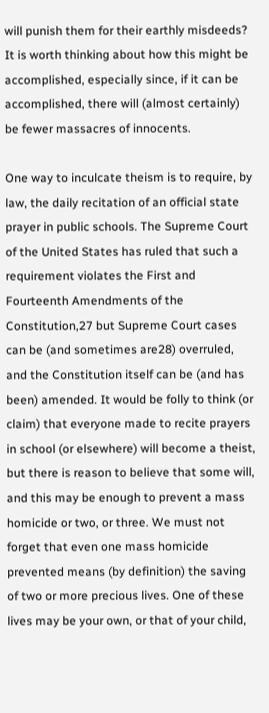will punish them for their earthly misdeeds? It is worth thinking about how this might be accomplished, especially since, if it can be accomplished, there will (almost certainly) be fewer massacres of innocents.

One way to inculcate theism is to require, by law, the daily recitation of an official state prayer in public schools. The Supreme Court of the United States has ruled that such a requirement violates the First and Fourteenth Amendments of the Constitution,27 but Supreme Court cases can be (and sometimes are28) overruled, and the Constitution itself can be (and has been) amended. It would be folly to think (or claim) that everyone made to recite prayers in school (or elsewhere) will become a theist, but there is reason to believe that some will, and this may be enough to prevent a mass homicide or two, or three. We must not forget that even one mass homicide prevented means (by definition) the saving of two or more precious lives. One of these lives may be your own, or that of your child,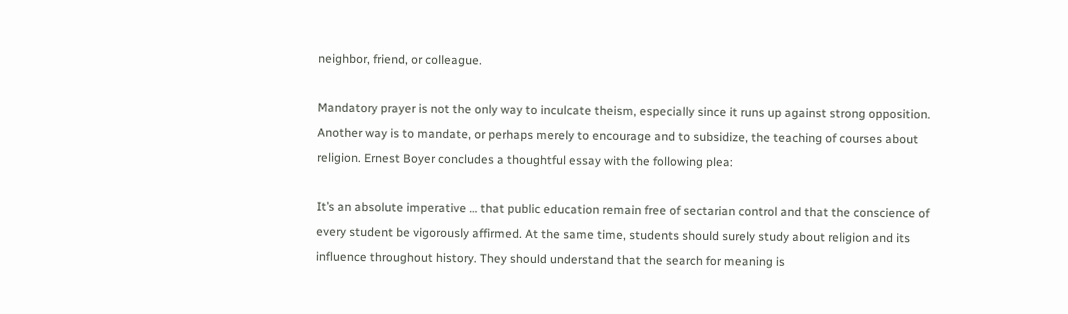neighbor, friend, or colleague.

Mandatory prayer is not the only way to inculcate theism, especially since it runs up against strong opposition. Another way is to mandate, or perhaps merely to encourage and to subsidize, the teaching of courses about religion. Ernest Boyer concludes a thoughtful essay with the following plea:

It’s an absolute imperative … that public education remain free of sectarian control and that the conscience of every student be vigorously affirmed. At the same time, students should surely study about religion and its influence throughout history. They should understand that the search for meaning is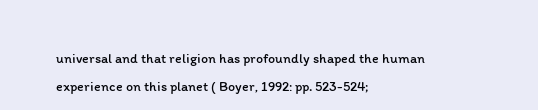universal and that religion has profoundly shaped the human experience on this planet ( Boyer, 1992: pp. 523-524;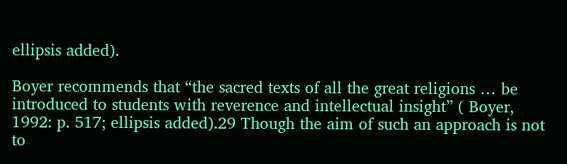ellipsis added).

Boyer recommends that “the sacred texts of all the great religions … be introduced to students with reverence and intellectual insight” ( Boyer, 1992: p. 517; ellipsis added).29 Though the aim of such an approach is not to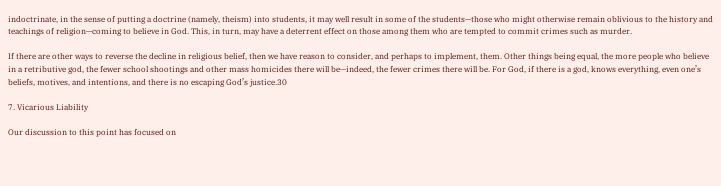indoctrinate, in the sense of putting a doctrine (namely, theism) into students, it may well result in some of the students—those who might otherwise remain oblivious to the history and teachings of religion—coming to believe in God. This, in turn, may have a deterrent effect on those among them who are tempted to commit crimes such as murder.

If there are other ways to reverse the decline in religious belief, then we have reason to consider, and perhaps to implement, them. Other things being equal, the more people who believe in a retributive god, the fewer school shootings and other mass homicides there will be—indeed, the fewer crimes there will be. For God, if there is a god, knows everything, even one’s beliefs, motives, and intentions, and there is no escaping God’s justice.30

7. Vicarious Liability

Our discussion to this point has focused on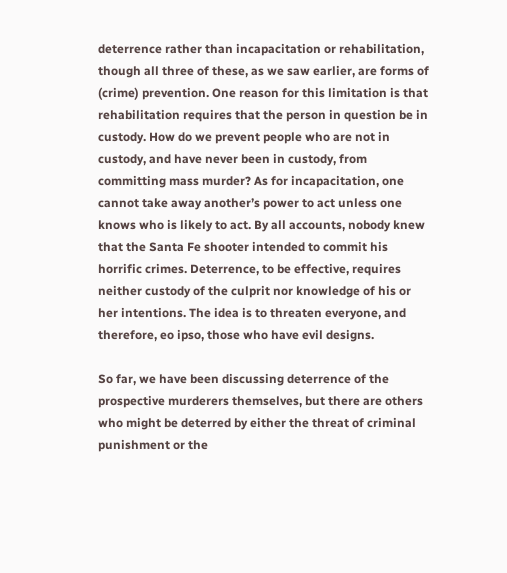deterrence rather than incapacitation or rehabilitation, though all three of these, as we saw earlier, are forms of (crime) prevention. One reason for this limitation is that rehabilitation requires that the person in question be in custody. How do we prevent people who are not in custody, and have never been in custody, from committing mass murder? As for incapacitation, one cannot take away another’s power to act unless one knows who is likely to act. By all accounts, nobody knew that the Santa Fe shooter intended to commit his horrific crimes. Deterrence, to be effective, requires neither custody of the culprit nor knowledge of his or her intentions. The idea is to threaten everyone, and therefore, eo ipso, those who have evil designs.

So far, we have been discussing deterrence of the prospective murderers themselves, but there are others who might be deterred by either the threat of criminal punishment or the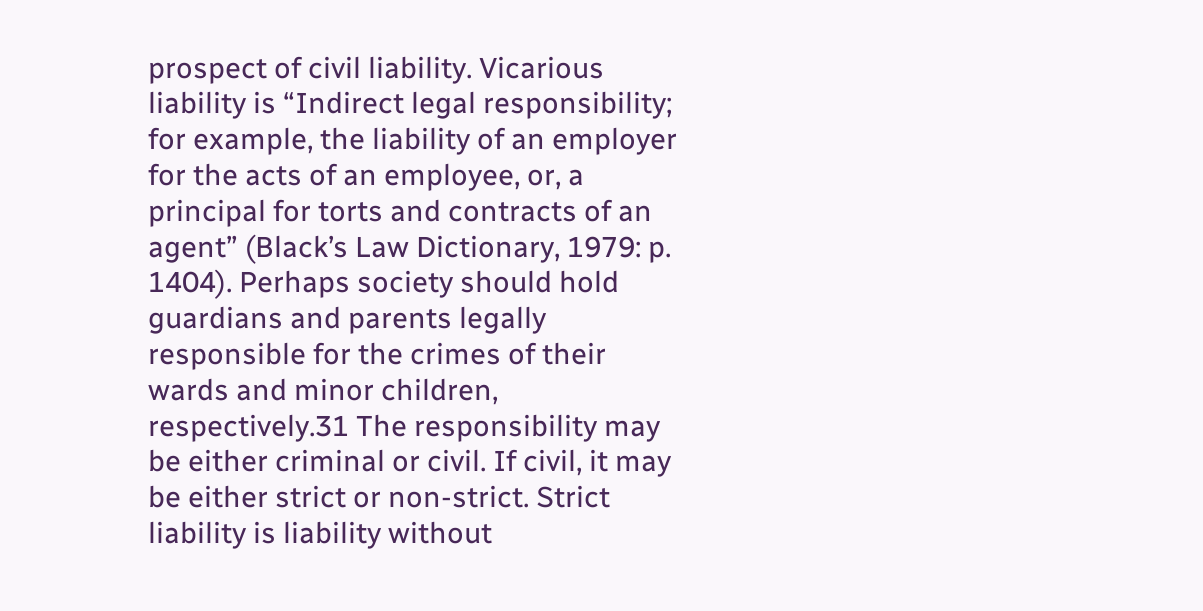prospect of civil liability. Vicarious liability is “Indirect legal responsibility; for example, the liability of an employer for the acts of an employee, or, a principal for torts and contracts of an agent” (Black’s Law Dictionary, 1979: p. 1404). Perhaps society should hold guardians and parents legally responsible for the crimes of their wards and minor children, respectively.31 The responsibility may be either criminal or civil. If civil, it may be either strict or non-strict. Strict liability is liability without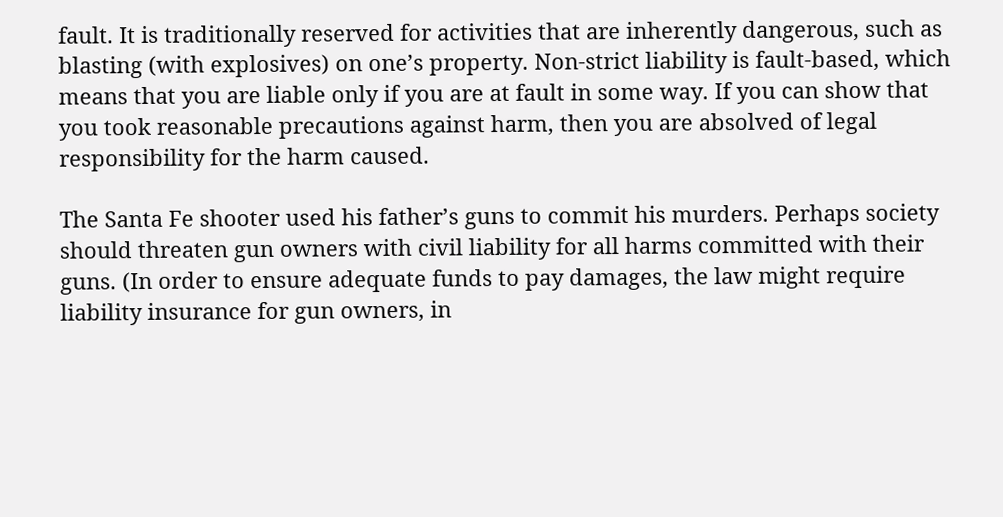fault. It is traditionally reserved for activities that are inherently dangerous, such as blasting (with explosives) on one’s property. Non-strict liability is fault-based, which means that you are liable only if you are at fault in some way. If you can show that you took reasonable precautions against harm, then you are absolved of legal responsibility for the harm caused.

The Santa Fe shooter used his father’s guns to commit his murders. Perhaps society should threaten gun owners with civil liability for all harms committed with their guns. (In order to ensure adequate funds to pay damages, the law might require liability insurance for gun owners, in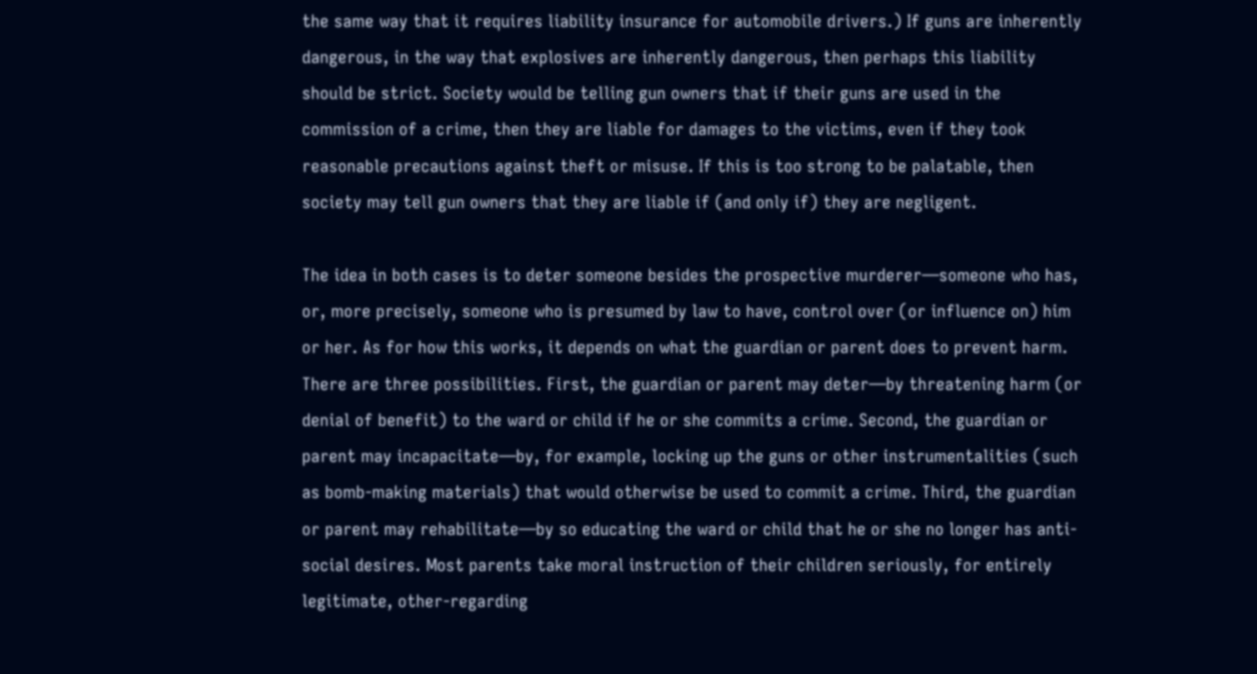the same way that it requires liability insurance for automobile drivers.) If guns are inherently dangerous, in the way that explosives are inherently dangerous, then perhaps this liability should be strict. Society would be telling gun owners that if their guns are used in the commission of a crime, then they are liable for damages to the victims, even if they took reasonable precautions against theft or misuse. If this is too strong to be palatable, then society may tell gun owners that they are liable if (and only if) they are negligent.

The idea in both cases is to deter someone besides the prospective murderer—someone who has, or, more precisely, someone who is presumed by law to have, control over (or influence on) him or her. As for how this works, it depends on what the guardian or parent does to prevent harm. There are three possibilities. First, the guardian or parent may deter—by threatening harm (or denial of benefit) to the ward or child if he or she commits a crime. Second, the guardian or parent may incapacitate—by, for example, locking up the guns or other instrumentalities (such as bomb-making materials) that would otherwise be used to commit a crime. Third, the guardian or parent may rehabilitate—by so educating the ward or child that he or she no longer has anti-social desires. Most parents take moral instruction of their children seriously, for entirely legitimate, other-regarding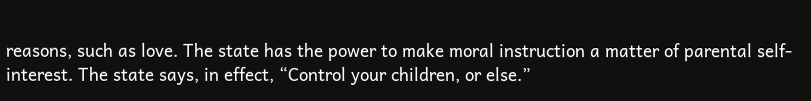reasons, such as love. The state has the power to make moral instruction a matter of parental self-interest. The state says, in effect, “Control your children, or else.”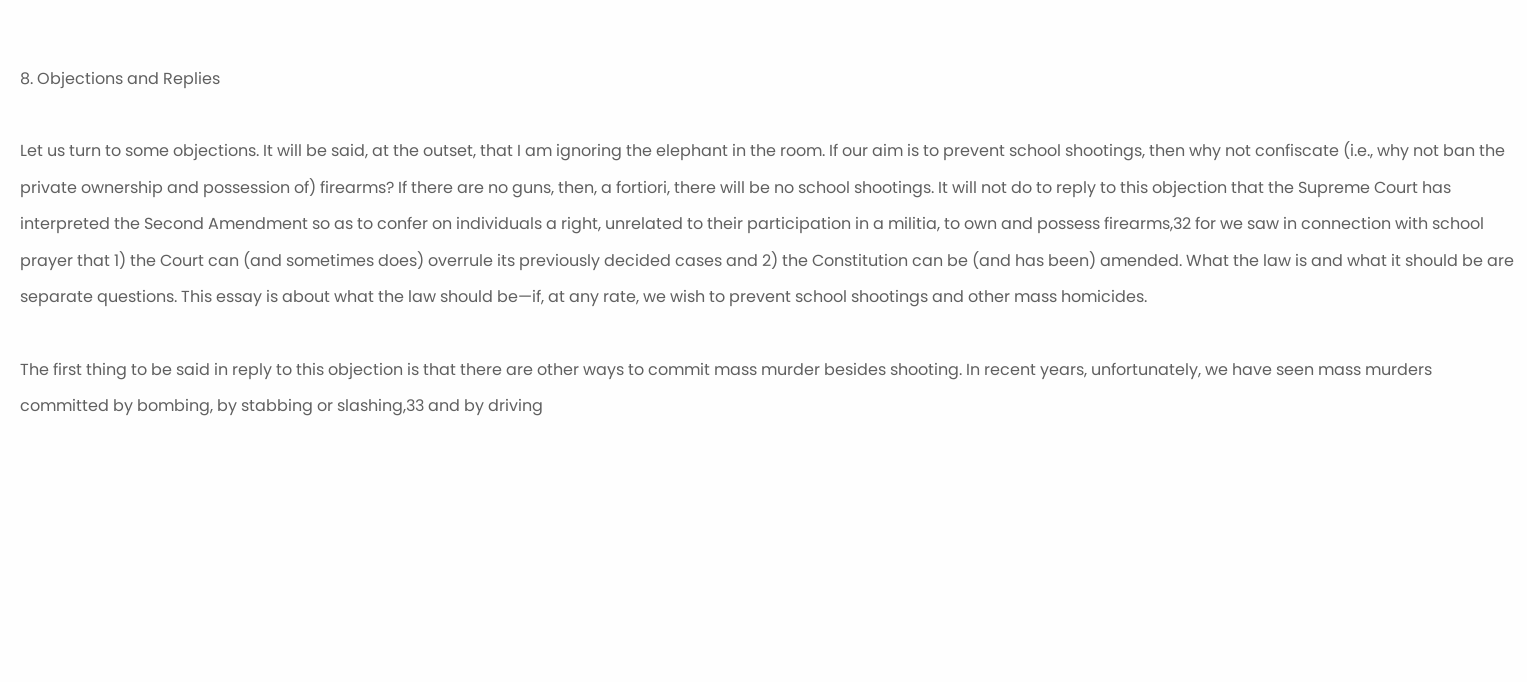8. Objections and Replies

Let us turn to some objections. It will be said, at the outset, that I am ignoring the elephant in the room. If our aim is to prevent school shootings, then why not confiscate (i.e., why not ban the private ownership and possession of) firearms? If there are no guns, then, a fortiori, there will be no school shootings. It will not do to reply to this objection that the Supreme Court has interpreted the Second Amendment so as to confer on individuals a right, unrelated to their participation in a militia, to own and possess firearms,32 for we saw in connection with school prayer that 1) the Court can (and sometimes does) overrule its previously decided cases and 2) the Constitution can be (and has been) amended. What the law is and what it should be are separate questions. This essay is about what the law should be—if, at any rate, we wish to prevent school shootings and other mass homicides.

The first thing to be said in reply to this objection is that there are other ways to commit mass murder besides shooting. In recent years, unfortunately, we have seen mass murders committed by bombing, by stabbing or slashing,33 and by driving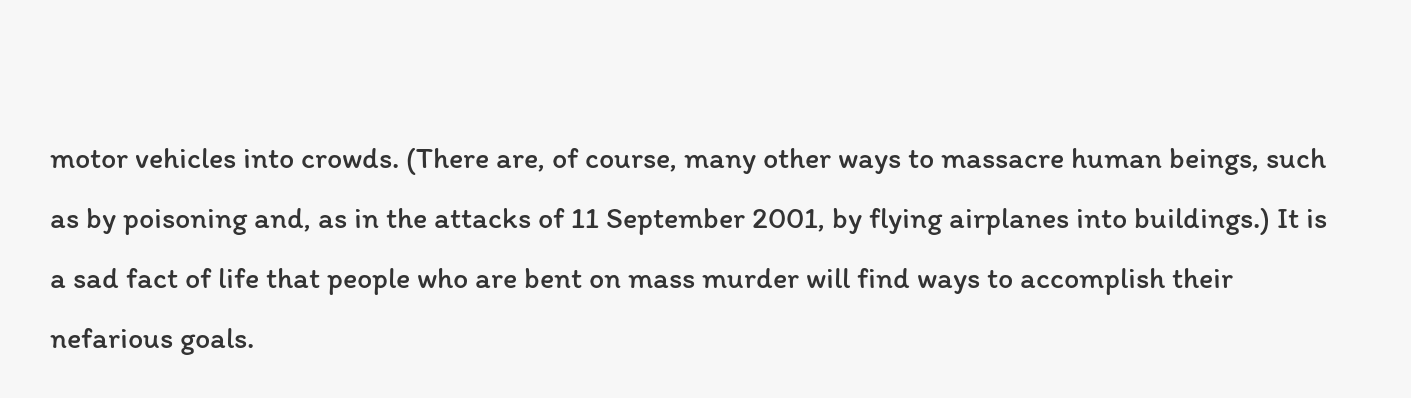motor vehicles into crowds. (There are, of course, many other ways to massacre human beings, such as by poisoning and, as in the attacks of 11 September 2001, by flying airplanes into buildings.) It is a sad fact of life that people who are bent on mass murder will find ways to accomplish their nefarious goals.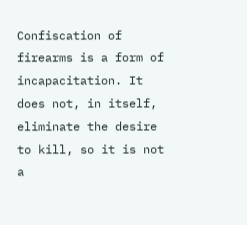Confiscation of firearms is a form of incapacitation. It does not, in itself, eliminate the desire to kill, so it is not a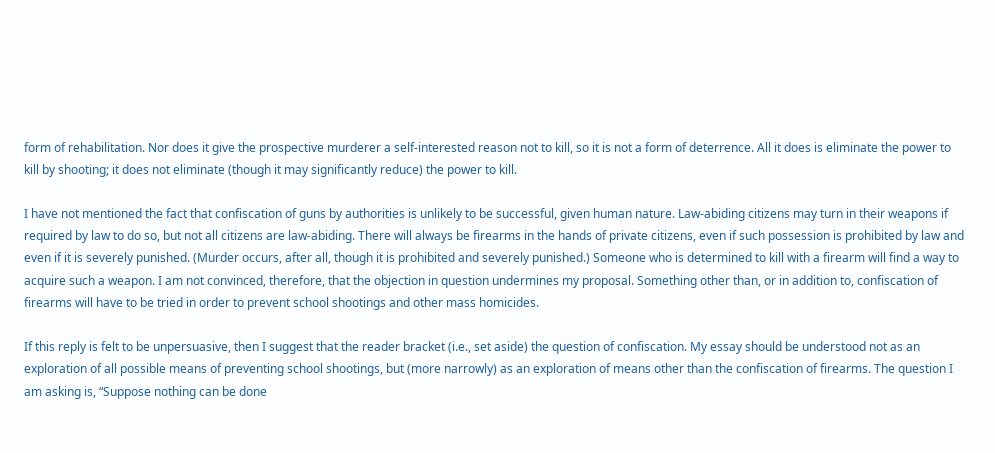form of rehabilitation. Nor does it give the prospective murderer a self-interested reason not to kill, so it is not a form of deterrence. All it does is eliminate the power to kill by shooting; it does not eliminate (though it may significantly reduce) the power to kill.

I have not mentioned the fact that confiscation of guns by authorities is unlikely to be successful, given human nature. Law-abiding citizens may turn in their weapons if required by law to do so, but not all citizens are law-abiding. There will always be firearms in the hands of private citizens, even if such possession is prohibited by law and even if it is severely punished. (Murder occurs, after all, though it is prohibited and severely punished.) Someone who is determined to kill with a firearm will find a way to acquire such a weapon. I am not convinced, therefore, that the objection in question undermines my proposal. Something other than, or in addition to, confiscation of firearms will have to be tried in order to prevent school shootings and other mass homicides.

If this reply is felt to be unpersuasive, then I suggest that the reader bracket (i.e., set aside) the question of confiscation. My essay should be understood not as an exploration of all possible means of preventing school shootings, but (more narrowly) as an exploration of means other than the confiscation of firearms. The question I am asking is, “Suppose nothing can be done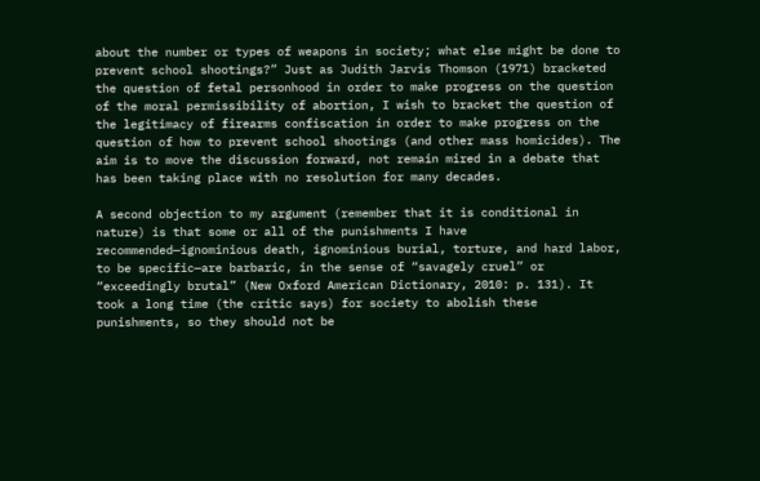about the number or types of weapons in society; what else might be done to prevent school shootings?” Just as Judith Jarvis Thomson (1971) bracketed the question of fetal personhood in order to make progress on the question of the moral permissibility of abortion, I wish to bracket the question of the legitimacy of firearms confiscation in order to make progress on the question of how to prevent school shootings (and other mass homicides). The aim is to move the discussion forward, not remain mired in a debate that has been taking place with no resolution for many decades.

A second objection to my argument (remember that it is conditional in nature) is that some or all of the punishments I have recommended—ignominious death, ignominious burial, torture, and hard labor, to be specific—are barbaric, in the sense of “savagely cruel” or “exceedingly brutal” (New Oxford American Dictionary, 2010: p. 131). It took a long time (the critic says) for society to abolish these punishments, so they should not be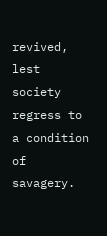revived, lest society regress to a condition of savagery.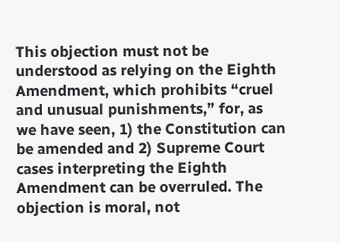This objection must not be understood as relying on the Eighth Amendment, which prohibits “cruel and unusual punishments,” for, as we have seen, 1) the Constitution can be amended and 2) Supreme Court cases interpreting the Eighth Amendment can be overruled. The objection is moral, not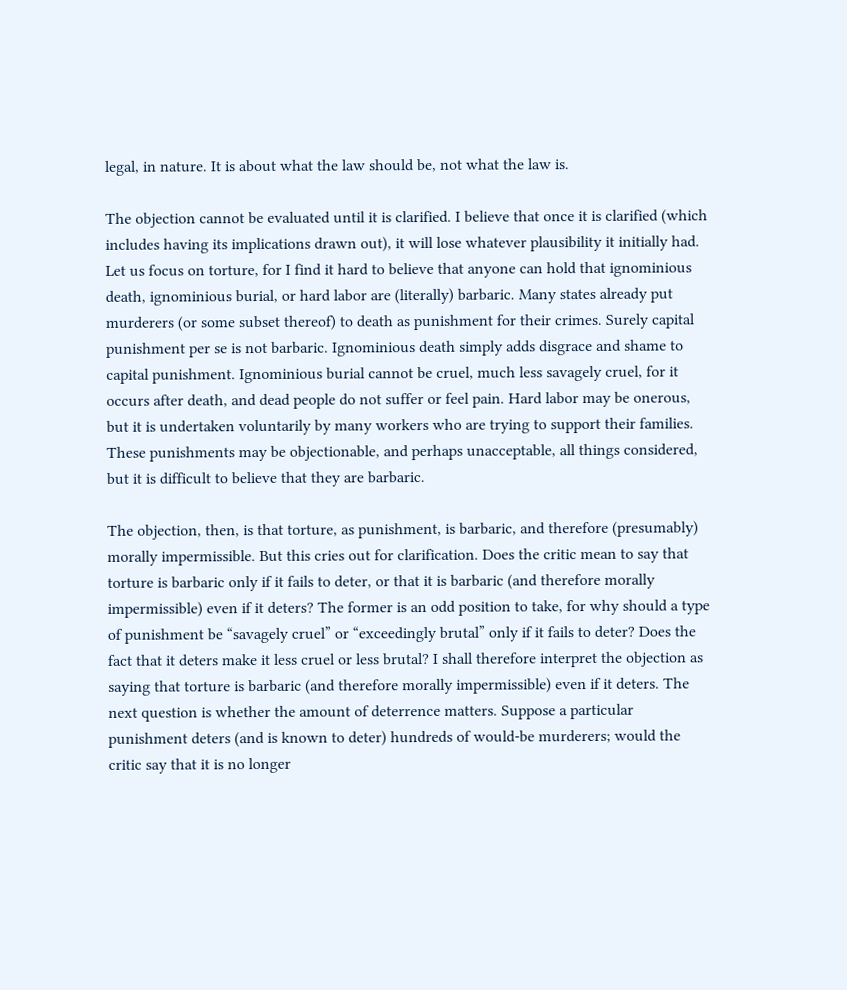legal, in nature. It is about what the law should be, not what the law is.

The objection cannot be evaluated until it is clarified. I believe that once it is clarified (which includes having its implications drawn out), it will lose whatever plausibility it initially had. Let us focus on torture, for I find it hard to believe that anyone can hold that ignominious death, ignominious burial, or hard labor are (literally) barbaric. Many states already put murderers (or some subset thereof) to death as punishment for their crimes. Surely capital punishment per se is not barbaric. Ignominious death simply adds disgrace and shame to capital punishment. Ignominious burial cannot be cruel, much less savagely cruel, for it occurs after death, and dead people do not suffer or feel pain. Hard labor may be onerous, but it is undertaken voluntarily by many workers who are trying to support their families. These punishments may be objectionable, and perhaps unacceptable, all things considered, but it is difficult to believe that they are barbaric.

The objection, then, is that torture, as punishment, is barbaric, and therefore (presumably) morally impermissible. But this cries out for clarification. Does the critic mean to say that torture is barbaric only if it fails to deter, or that it is barbaric (and therefore morally impermissible) even if it deters? The former is an odd position to take, for why should a type of punishment be “savagely cruel” or “exceedingly brutal” only if it fails to deter? Does the fact that it deters make it less cruel or less brutal? I shall therefore interpret the objection as saying that torture is barbaric (and therefore morally impermissible) even if it deters. The next question is whether the amount of deterrence matters. Suppose a particular punishment deters (and is known to deter) hundreds of would-be murderers; would the critic say that it is no longer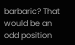barbaric? That would be an odd position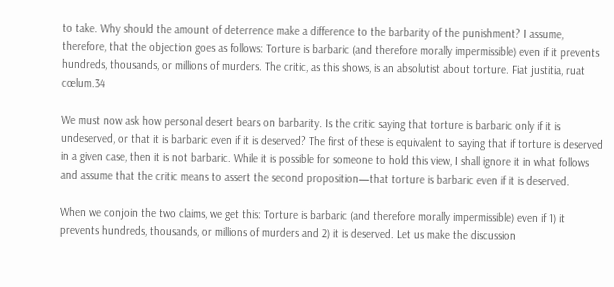to take. Why should the amount of deterrence make a difference to the barbarity of the punishment? I assume, therefore, that the objection goes as follows: Torture is barbaric (and therefore morally impermissible) even if it prevents hundreds, thousands, or millions of murders. The critic, as this shows, is an absolutist about torture. Fiat justitia, ruat cœlum.34

We must now ask how personal desert bears on barbarity. Is the critic saying that torture is barbaric only if it is undeserved, or that it is barbaric even if it is deserved? The first of these is equivalent to saying that if torture is deserved in a given case, then it is not barbaric. While it is possible for someone to hold this view, I shall ignore it in what follows and assume that the critic means to assert the second proposition—that torture is barbaric even if it is deserved.

When we conjoin the two claims, we get this: Torture is barbaric (and therefore morally impermissible) even if 1) it prevents hundreds, thousands, or millions of murders and 2) it is deserved. Let us make the discussion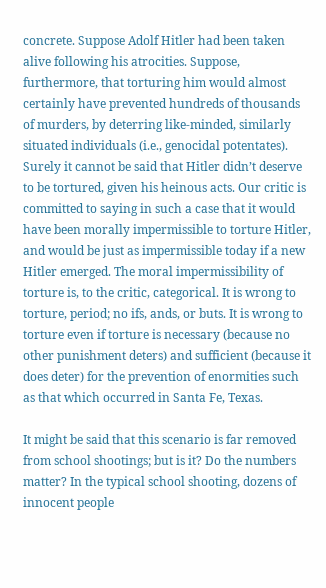concrete. Suppose Adolf Hitler had been taken alive following his atrocities. Suppose, furthermore, that torturing him would almost certainly have prevented hundreds of thousands of murders, by deterring like-minded, similarly situated individuals (i.e., genocidal potentates). Surely it cannot be said that Hitler didn’t deserve to be tortured, given his heinous acts. Our critic is committed to saying in such a case that it would have been morally impermissible to torture Hitler, and would be just as impermissible today if a new Hitler emerged. The moral impermissibility of torture is, to the critic, categorical. It is wrong to torture, period; no ifs, ands, or buts. It is wrong to torture even if torture is necessary (because no other punishment deters) and sufficient (because it does deter) for the prevention of enormities such as that which occurred in Santa Fe, Texas.

It might be said that this scenario is far removed from school shootings; but is it? Do the numbers matter? In the typical school shooting, dozens of innocent people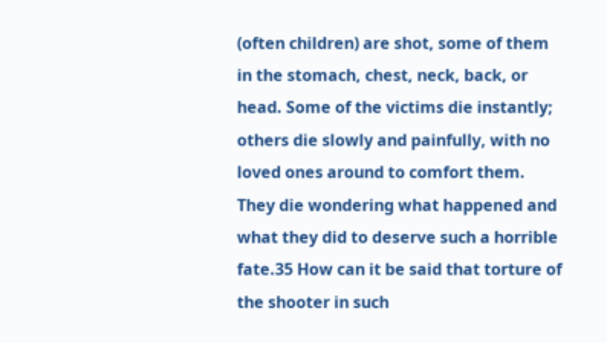(often children) are shot, some of them in the stomach, chest, neck, back, or head. Some of the victims die instantly; others die slowly and painfully, with no loved ones around to comfort them. They die wondering what happened and what they did to deserve such a horrible fate.35 How can it be said that torture of the shooter in such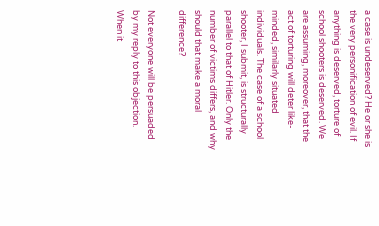a case is undeserved? He or she is the very personification of evil. If anything is deserved, torture of school shooters is deserved. We are assuming, moreover, that the act of torturing will deter like-minded, similarly situated individuals. The case of a school shooter, I submit, is structurally parallel to that of Hitler. Only the number of victims differs, and why should that make a moral difference?

Not everyone will be persuaded by my reply to this objection. When it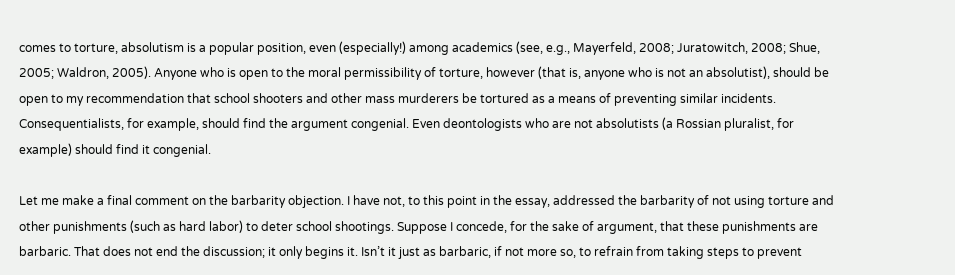comes to torture, absolutism is a popular position, even (especially!) among academics (see, e.g., Mayerfeld, 2008; Juratowitch, 2008; Shue, 2005; Waldron, 2005). Anyone who is open to the moral permissibility of torture, however (that is, anyone who is not an absolutist), should be open to my recommendation that school shooters and other mass murderers be tortured as a means of preventing similar incidents. Consequentialists, for example, should find the argument congenial. Even deontologists who are not absolutists (a Rossian pluralist, for example) should find it congenial.

Let me make a final comment on the barbarity objection. I have not, to this point in the essay, addressed the barbarity of not using torture and other punishments (such as hard labor) to deter school shootings. Suppose I concede, for the sake of argument, that these punishments are barbaric. That does not end the discussion; it only begins it. Isn’t it just as barbaric, if not more so, to refrain from taking steps to prevent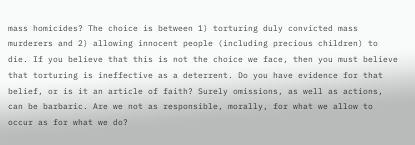mass homicides? The choice is between 1) torturing duly convicted mass murderers and 2) allowing innocent people (including precious children) to die. If you believe that this is not the choice we face, then you must believe that torturing is ineffective as a deterrent. Do you have evidence for that belief, or is it an article of faith? Surely omissions, as well as actions, can be barbaric. Are we not as responsible, morally, for what we allow to occur as for what we do?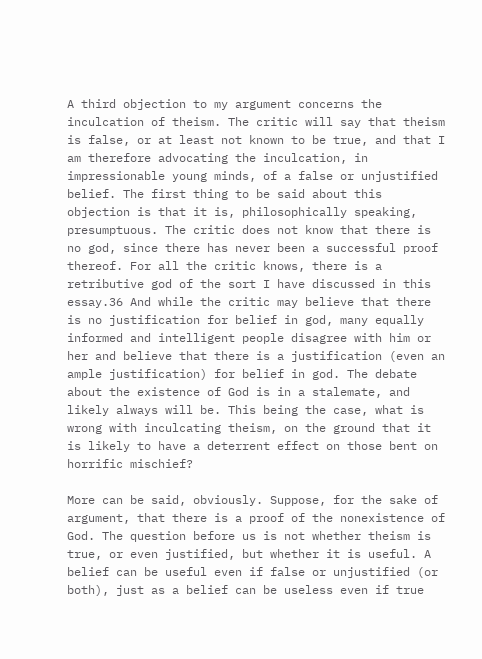A third objection to my argument concerns the inculcation of theism. The critic will say that theism is false, or at least not known to be true, and that I am therefore advocating the inculcation, in impressionable young minds, of a false or unjustified belief. The first thing to be said about this objection is that it is, philosophically speaking, presumptuous. The critic does not know that there is no god, since there has never been a successful proof thereof. For all the critic knows, there is a retributive god of the sort I have discussed in this essay.36 And while the critic may believe that there is no justification for belief in god, many equally informed and intelligent people disagree with him or her and believe that there is a justification (even an ample justification) for belief in god. The debate about the existence of God is in a stalemate, and likely always will be. This being the case, what is wrong with inculcating theism, on the ground that it is likely to have a deterrent effect on those bent on horrific mischief?

More can be said, obviously. Suppose, for the sake of argument, that there is a proof of the nonexistence of God. The question before us is not whether theism is true, or even justified, but whether it is useful. A belief can be useful even if false or unjustified (or both), just as a belief can be useless even if true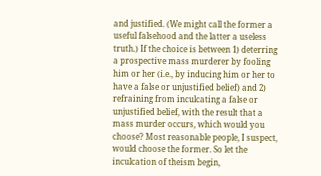and justified. (We might call the former a useful falsehood and the latter a useless truth.) If the choice is between 1) deterring a prospective mass murderer by fooling him or her (i.e., by inducing him or her to have a false or unjustified belief) and 2) refraining from inculcating a false or unjustified belief, with the result that a mass murder occurs, which would you choose? Most reasonable people, I suspect, would choose the former. So let the inculcation of theism begin,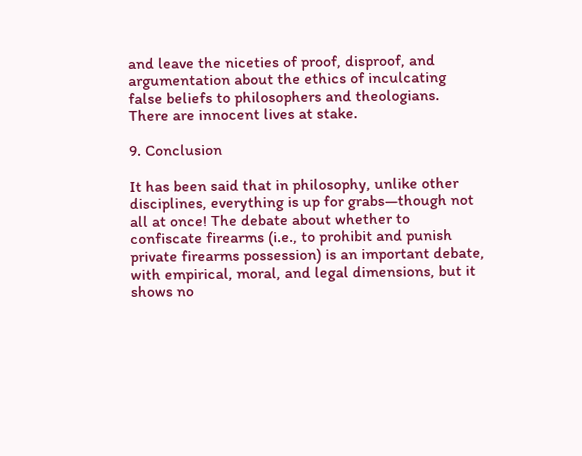and leave the niceties of proof, disproof, and argumentation about the ethics of inculcating false beliefs to philosophers and theologians. There are innocent lives at stake.

9. Conclusion

It has been said that in philosophy, unlike other disciplines, everything is up for grabs—though not all at once! The debate about whether to confiscate firearms (i.e., to prohibit and punish private firearms possession) is an important debate, with empirical, moral, and legal dimensions, but it shows no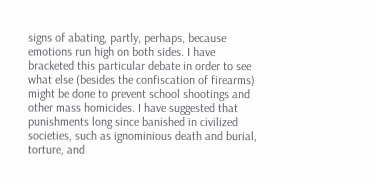signs of abating, partly, perhaps, because emotions run high on both sides. I have bracketed this particular debate in order to see what else (besides the confiscation of firearms) might be done to prevent school shootings and other mass homicides. I have suggested that punishments long since banished in civilized societies, such as ignominious death and burial, torture, and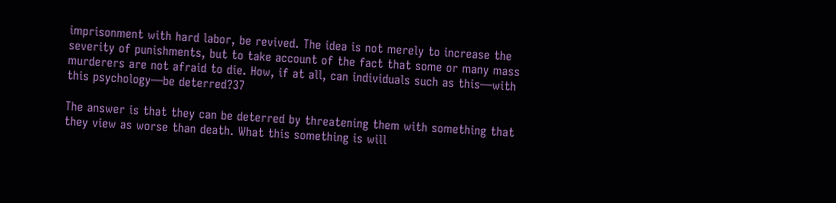imprisonment with hard labor, be revived. The idea is not merely to increase the severity of punishments, but to take account of the fact that some or many mass murderers are not afraid to die. How, if at all, can individuals such as this—with this psychology—be deterred?37

The answer is that they can be deterred by threatening them with something that they view as worse than death. What this something is will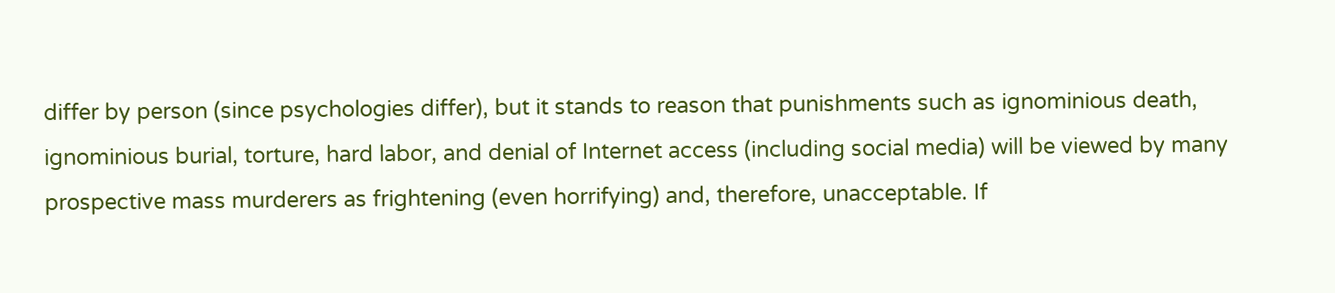differ by person (since psychologies differ), but it stands to reason that punishments such as ignominious death, ignominious burial, torture, hard labor, and denial of Internet access (including social media) will be viewed by many prospective mass murderers as frightening (even horrifying) and, therefore, unacceptable. If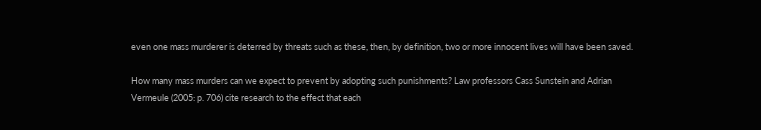even one mass murderer is deterred by threats such as these, then, by definition, two or more innocent lives will have been saved.

How many mass murders can we expect to prevent by adopting such punishments? Law professors Cass Sunstein and Adrian Vermeule (2005: p. 706) cite research to the effect that each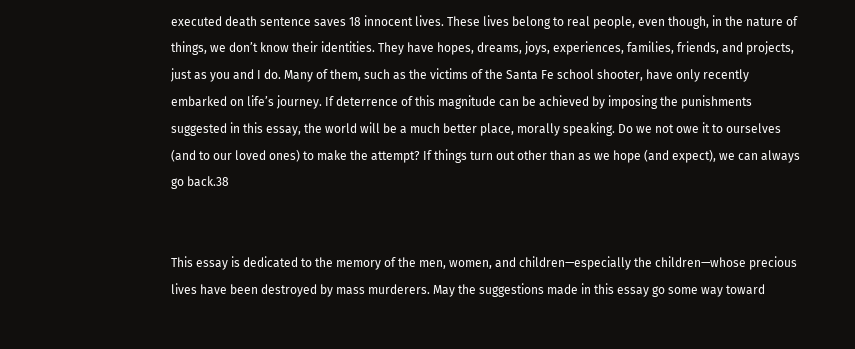executed death sentence saves 18 innocent lives. These lives belong to real people, even though, in the nature of things, we don’t know their identities. They have hopes, dreams, joys, experiences, families, friends, and projects, just as you and I do. Many of them, such as the victims of the Santa Fe school shooter, have only recently embarked on life’s journey. If deterrence of this magnitude can be achieved by imposing the punishments suggested in this essay, the world will be a much better place, morally speaking. Do we not owe it to ourselves (and to our loved ones) to make the attempt? If things turn out other than as we hope (and expect), we can always go back.38


This essay is dedicated to the memory of the men, women, and children—especially the children—whose precious lives have been destroyed by mass murderers. May the suggestions made in this essay go some way toward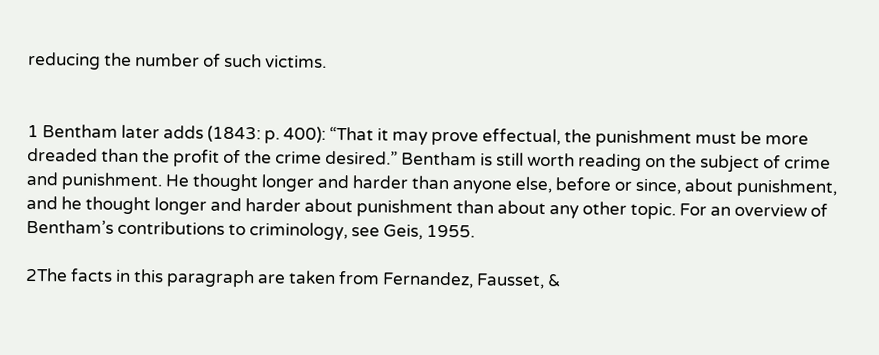reducing the number of such victims.


1 Bentham later adds (1843: p. 400): “That it may prove effectual, the punishment must be more dreaded than the profit of the crime desired.” Bentham is still worth reading on the subject of crime and punishment. He thought longer and harder than anyone else, before or since, about punishment, and he thought longer and harder about punishment than about any other topic. For an overview of Bentham’s contributions to criminology, see Geis, 1955.

2The facts in this paragraph are taken from Fernandez, Fausset, &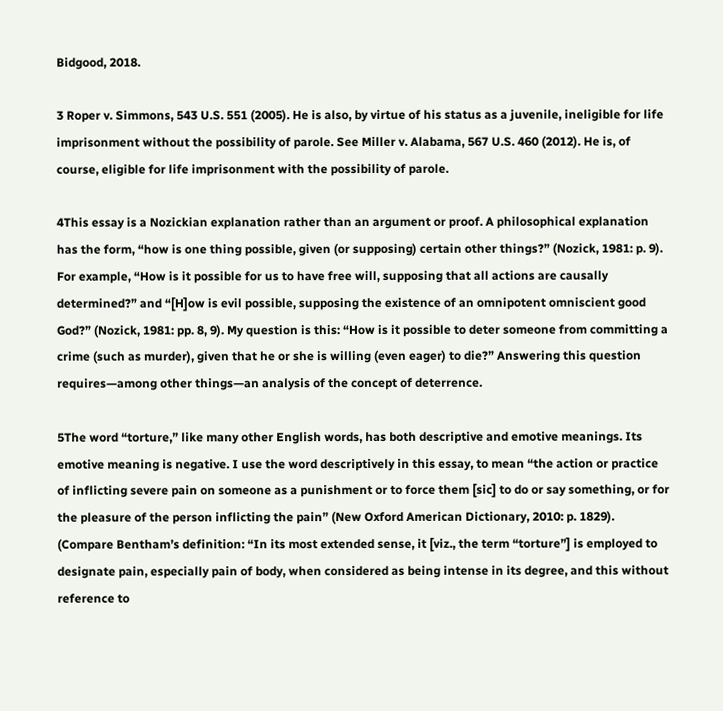Bidgood, 2018.

3 Roper v. Simmons, 543 U.S. 551 (2005). He is also, by virtue of his status as a juvenile, ineligible for life imprisonment without the possibility of parole. See Miller v. Alabama, 567 U.S. 460 (2012). He is, of course, eligible for life imprisonment with the possibility of parole.

4This essay is a Nozickian explanation rather than an argument or proof. A philosophical explanation has the form, “how is one thing possible, given (or supposing) certain other things?” (Nozick, 1981: p. 9). For example, “How is it possible for us to have free will, supposing that all actions are causally determined?” and “[H]ow is evil possible, supposing the existence of an omnipotent omniscient good God?” (Nozick, 1981: pp. 8, 9). My question is this: “How is it possible to deter someone from committing a crime (such as murder), given that he or she is willing (even eager) to die?” Answering this question requires—among other things—an analysis of the concept of deterrence.

5The word “torture,” like many other English words, has both descriptive and emotive meanings. Its emotive meaning is negative. I use the word descriptively in this essay, to mean “the action or practice of inflicting severe pain on someone as a punishment or to force them [sic] to do or say something, or for the pleasure of the person inflicting the pain” (New Oxford American Dictionary, 2010: p. 1829). (Compare Bentham’s definition: “In its most extended sense, it [viz., the term “torture”] is employed to designate pain, especially pain of body, when considered as being intense in its degree, and this without reference to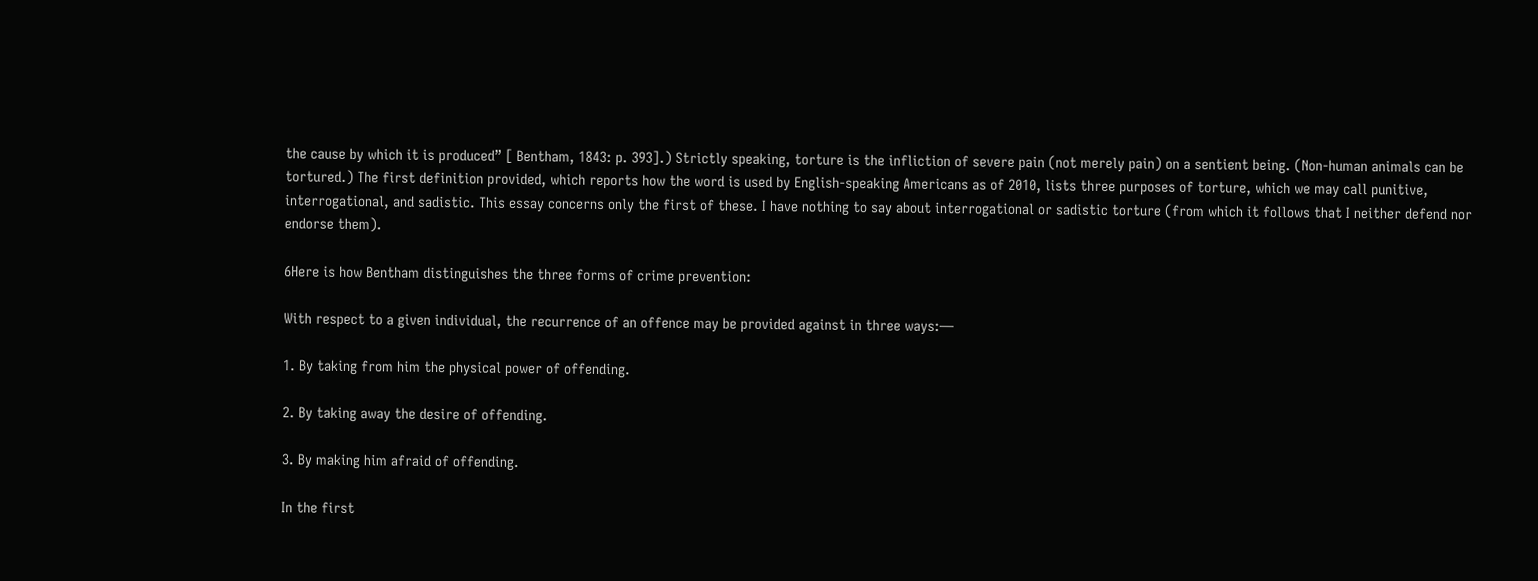the cause by which it is produced” [ Bentham, 1843: p. 393].) Strictly speaking, torture is the infliction of severe pain (not merely pain) on a sentient being. (Non-human animals can be tortured.) The first definition provided, which reports how the word is used by English-speaking Americans as of 2010, lists three purposes of torture, which we may call punitive, interrogational, and sadistic. This essay concerns only the first of these. I have nothing to say about interrogational or sadistic torture (from which it follows that I neither defend nor endorse them).

6Here is how Bentham distinguishes the three forms of crime prevention:

With respect to a given individual, the recurrence of an offence may be provided against in three ways:—

1. By taking from him the physical power of offending.

2. By taking away the desire of offending.

3. By making him afraid of offending.

In the first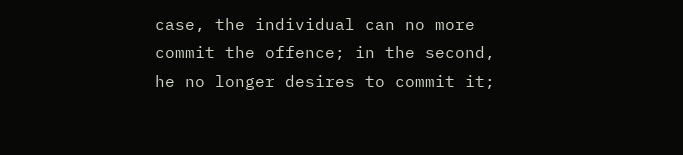case, the individual can no more commit the offence; in the second, he no longer desires to commit it;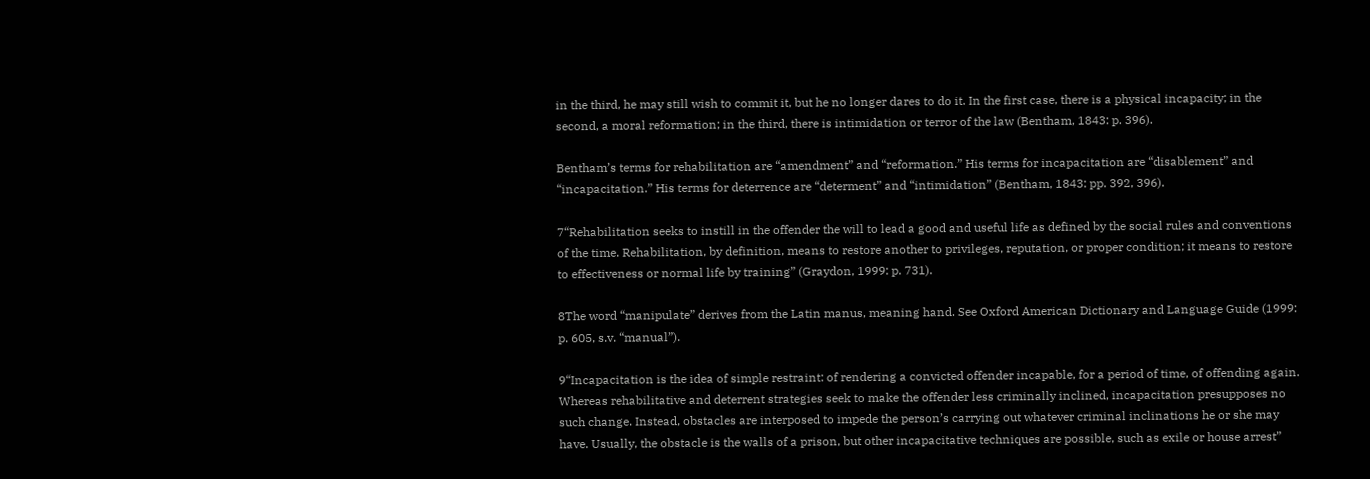in the third, he may still wish to commit it, but he no longer dares to do it. In the first case, there is a physical incapacity; in the second, a moral reformation; in the third, there is intimidation or terror of the law (Bentham, 1843: p. 396).

Bentham’s terms for rehabilitation are “amendment” and “reformation.” His terms for incapacitation are “disablement” and “incapacitation.” His terms for deterrence are “determent” and “intimidation” (Bentham, 1843: pp. 392, 396).

7“Rehabilitation seeks to instill in the offender the will to lead a good and useful life as defined by the social rules and conventions of the time. Rehabilitation, by definition, means to restore another to privileges, reputation, or proper condition; it means to restore to effectiveness or normal life by training” (Graydon, 1999: p. 731).

8The word “manipulate” derives from the Latin manus, meaning hand. See Oxford American Dictionary and Language Guide (1999: p. 605, s.v. “manual”).

9“Incapacitation is the idea of simple restraint: of rendering a convicted offender incapable, for a period of time, of offending again. Whereas rehabilitative and deterrent strategies seek to make the offender less criminally inclined, incapacitation presupposes no such change. Instead, obstacles are interposed to impede the person’s carrying out whatever criminal inclinations he or she may have. Usually, the obstacle is the walls of a prison, but other incapacitative techniques are possible, such as exile or house arrest”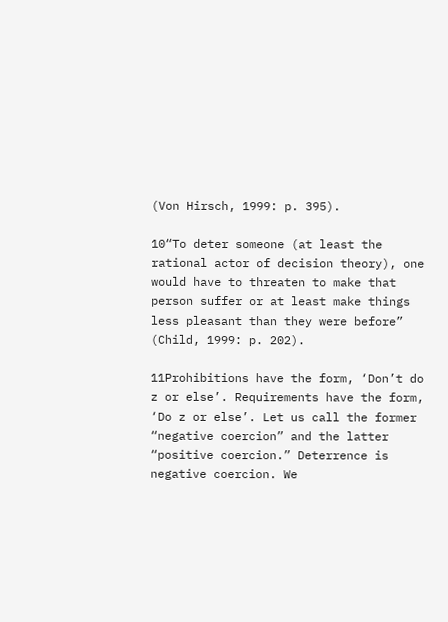(Von Hirsch, 1999: p. 395).

10“To deter someone (at least the rational actor of decision theory), one would have to threaten to make that person suffer or at least make things less pleasant than they were before” (Child, 1999: p. 202).

11Prohibitions have the form, ‘Don’t do z or else’. Requirements have the form, ‘Do z or else’. Let us call the former “negative coercion” and the latter “positive coercion.” Deterrence is negative coercion. We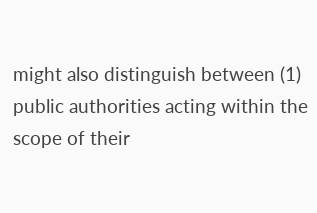might also distinguish between (1) public authorities acting within the scope of their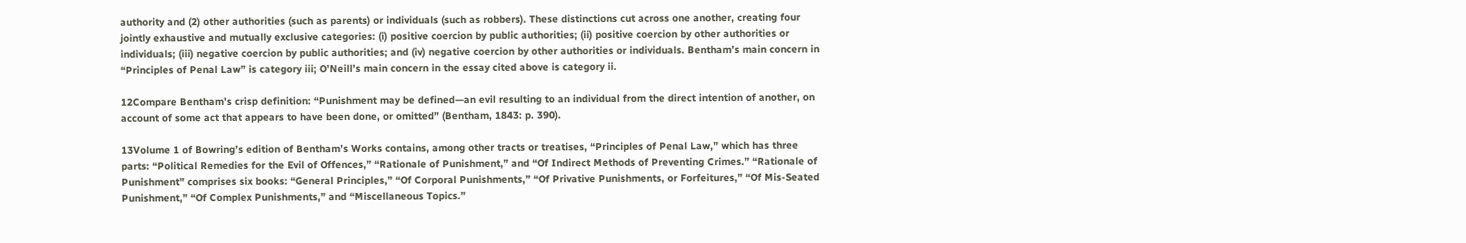authority and (2) other authorities (such as parents) or individuals (such as robbers). These distinctions cut across one another, creating four jointly exhaustive and mutually exclusive categories: (i) positive coercion by public authorities; (ii) positive coercion by other authorities or individuals; (iii) negative coercion by public authorities; and (iv) negative coercion by other authorities or individuals. Bentham’s main concern in “Principles of Penal Law” is category iii; O’Neill’s main concern in the essay cited above is category ii.

12Compare Bentham’s crisp definition: “Punishment may be defined—an evil resulting to an individual from the direct intention of another, on account of some act that appears to have been done, or omitted” (Bentham, 1843: p. 390).

13Volume 1 of Bowring’s edition of Bentham’s Works contains, among other tracts or treatises, “Principles of Penal Law,” which has three parts: “Political Remedies for the Evil of Offences,” “Rationale of Punishment,” and “Of Indirect Methods of Preventing Crimes.” “Rationale of Punishment” comprises six books: “General Principles,” “Of Corporal Punishments,” “Of Privative Punishments, or Forfeitures,” “Of Mis-Seated Punishment,” “Of Complex Punishments,” and “Miscellaneous Topics.”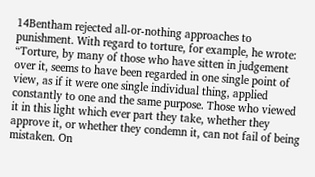14Bentham rejected all-or-nothing approaches to punishment. With regard to torture, for example, he wrote: “Torture, by many of those who have sitten in judgement over it, seems to have been regarded in one single point of view, as if it were one single individual thing, applied constantly to one and the same purpose. Those who viewed it in this light which ever part they take, whether they approve it, or whether they condemn it, can not fail of being mistaken. On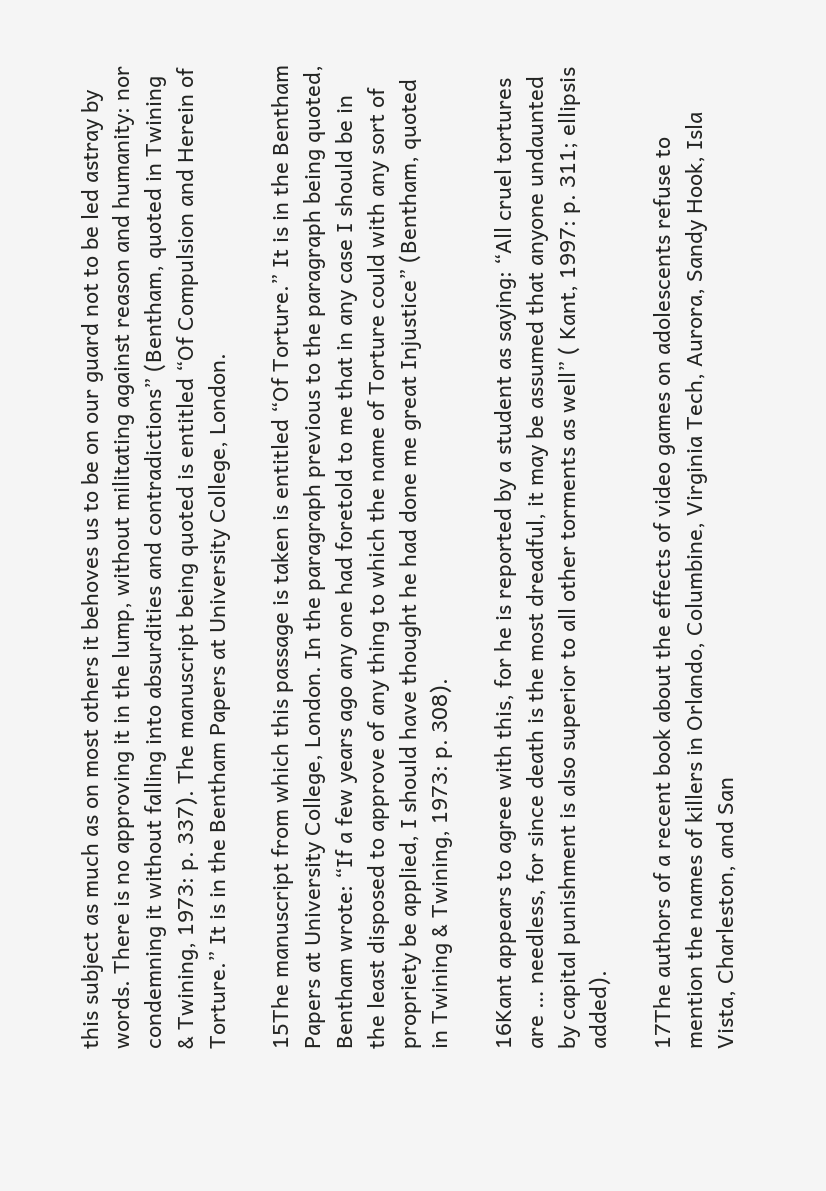this subject as much as on most others it behoves us to be on our guard not to be led astray by words. There is no approving it in the lump, without militating against reason and humanity: nor condemning it without falling into absurdities and contradictions” (Bentham, quoted in Twining & Twining, 1973: p. 337). The manuscript being quoted is entitled “Of Compulsion and Herein of Torture.” It is in the Bentham Papers at University College, London.

15The manuscript from which this passage is taken is entitled “Of Torture.” It is in the Bentham Papers at University College, London. In the paragraph previous to the paragraph being quoted, Bentham wrote: “If a few years ago any one had foretold to me that in any case I should be in the least disposed to approve of any thing to which the name of Torture could with any sort of propriety be applied, I should have thought he had done me great Injustice” (Bentham, quoted in Twining & Twining, 1973: p. 308).

16Kant appears to agree with this, for he is reported by a student as saying: “All cruel tortures are … needless, for since death is the most dreadful, it may be assumed that anyone undaunted by capital punishment is also superior to all other torments as well” ( Kant, 1997: p. 311; ellipsis added).

17The authors of a recent book about the effects of video games on adolescents refuse to mention the names of killers in Orlando, Columbine, Virginia Tech, Aurora, Sandy Hook, Isla Vista, Charleston, and San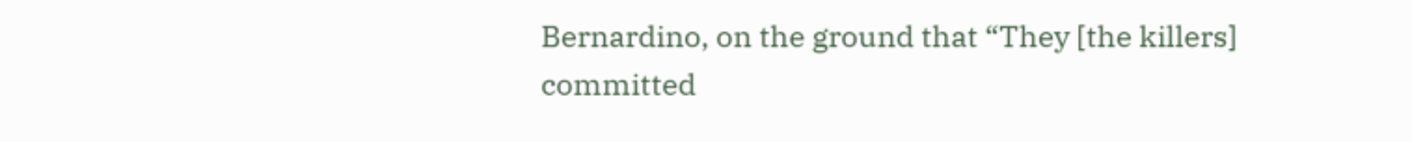Bernardino, on the ground that “They [the killers] committed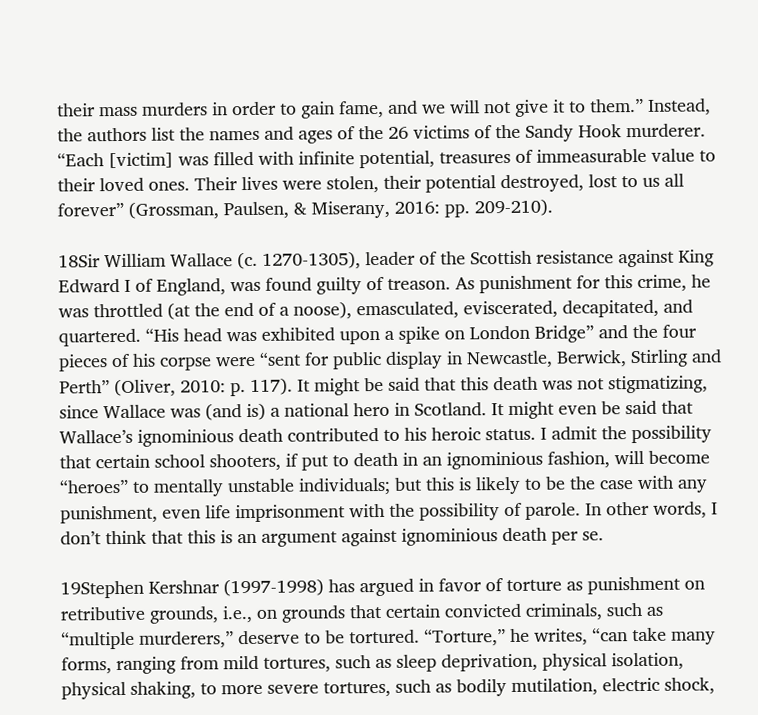their mass murders in order to gain fame, and we will not give it to them.” Instead, the authors list the names and ages of the 26 victims of the Sandy Hook murderer. “Each [victim] was filled with infinite potential, treasures of immeasurable value to their loved ones. Their lives were stolen, their potential destroyed, lost to us all forever” (Grossman, Paulsen, & Miserany, 2016: pp. 209-210).

18Sir William Wallace (c. 1270-1305), leader of the Scottish resistance against King Edward I of England, was found guilty of treason. As punishment for this crime, he was throttled (at the end of a noose), emasculated, eviscerated, decapitated, and quartered. “His head was exhibited upon a spike on London Bridge” and the four pieces of his corpse were “sent for public display in Newcastle, Berwick, Stirling and Perth” (Oliver, 2010: p. 117). It might be said that this death was not stigmatizing, since Wallace was (and is) a national hero in Scotland. It might even be said that Wallace’s ignominious death contributed to his heroic status. I admit the possibility that certain school shooters, if put to death in an ignominious fashion, will become “heroes” to mentally unstable individuals; but this is likely to be the case with any punishment, even life imprisonment with the possibility of parole. In other words, I don’t think that this is an argument against ignominious death per se.

19Stephen Kershnar (1997-1998) has argued in favor of torture as punishment on retributive grounds, i.e., on grounds that certain convicted criminals, such as “multiple murderers,” deserve to be tortured. “Torture,” he writes, “can take many forms, ranging from mild tortures, such as sleep deprivation, physical isolation, physical shaking, to more severe tortures, such as bodily mutilation, electric shock,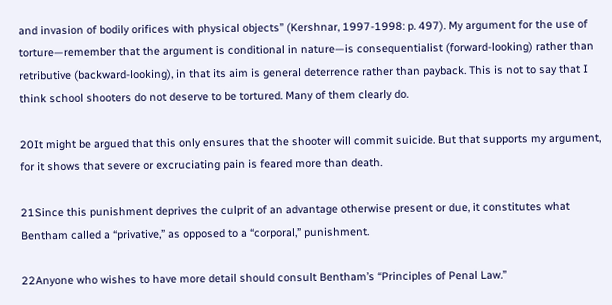and invasion of bodily orifices with physical objects” (Kershnar, 1997-1998: p. 497). My argument for the use of torture—remember that the argument is conditional in nature—is consequentialist (forward-looking) rather than retributive (backward-looking), in that its aim is general deterrence rather than payback. This is not to say that I think school shooters do not deserve to be tortured. Many of them clearly do.

20It might be argued that this only ensures that the shooter will commit suicide. But that supports my argument, for it shows that severe or excruciating pain is feared more than death.

21Since this punishment deprives the culprit of an advantage otherwise present or due, it constitutes what Bentham called a “privative,” as opposed to a “corporal,” punishment.

22Anyone who wishes to have more detail should consult Bentham’s “Principles of Penal Law.”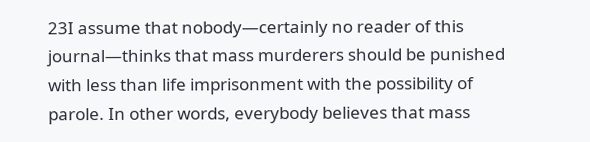23I assume that nobody—certainly no reader of this journal—thinks that mass murderers should be punished with less than life imprisonment with the possibility of parole. In other words, everybody believes that mass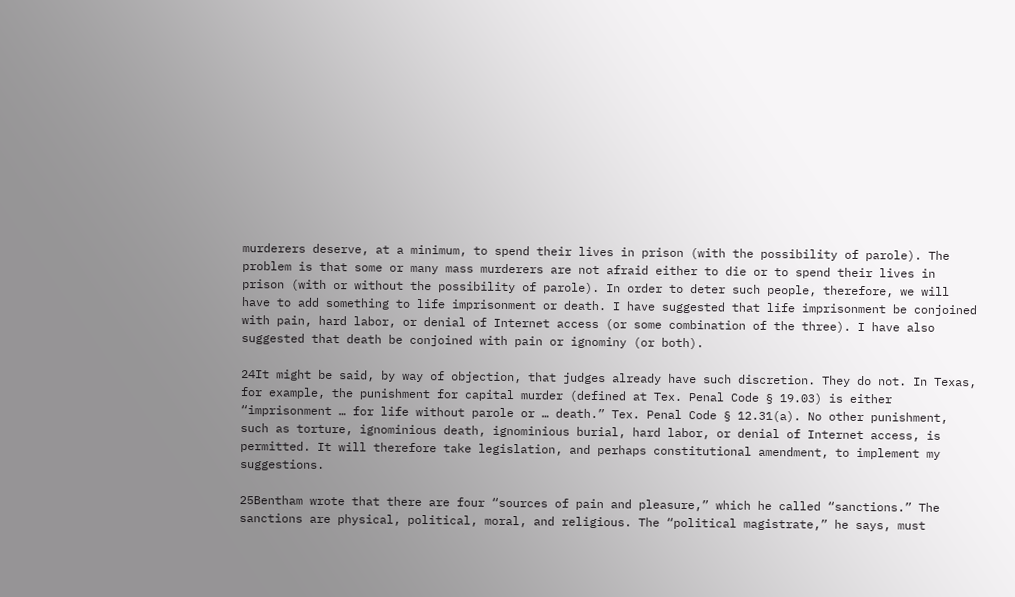murderers deserve, at a minimum, to spend their lives in prison (with the possibility of parole). The problem is that some or many mass murderers are not afraid either to die or to spend their lives in prison (with or without the possibility of parole). In order to deter such people, therefore, we will have to add something to life imprisonment or death. I have suggested that life imprisonment be conjoined with pain, hard labor, or denial of Internet access (or some combination of the three). I have also suggested that death be conjoined with pain or ignominy (or both).

24It might be said, by way of objection, that judges already have such discretion. They do not. In Texas, for example, the punishment for capital murder (defined at Tex. Penal Code § 19.03) is either “imprisonment … for life without parole or … death.” Tex. Penal Code § 12.31(a). No other punishment, such as torture, ignominious death, ignominious burial, hard labor, or denial of Internet access, is permitted. It will therefore take legislation, and perhaps constitutional amendment, to implement my suggestions.

25Bentham wrote that there are four “sources of pain and pleasure,” which he called “sanctions.” The sanctions are physical, political, moral, and religious. The “political magistrate,” he says, must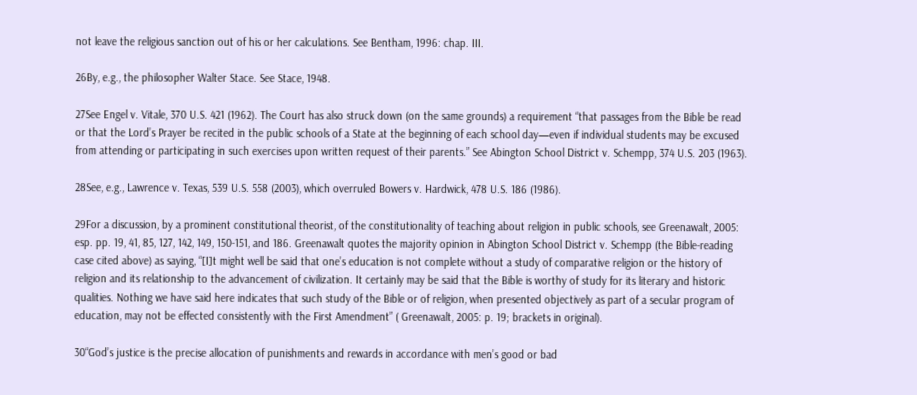not leave the religious sanction out of his or her calculations. See Bentham, 1996: chap. III.

26By, e.g., the philosopher Walter Stace. See Stace, 1948.

27See Engel v. Vitale, 370 U.S. 421 (1962). The Court has also struck down (on the same grounds) a requirement “that passages from the Bible be read or that the Lord’s Prayer be recited in the public schools of a State at the beginning of each school day—even if individual students may be excused from attending or participating in such exercises upon written request of their parents.” See Abington School District v. Schempp, 374 U.S. 203 (1963).

28See, e.g., Lawrence v. Texas, 539 U.S. 558 (2003), which overruled Bowers v. Hardwick, 478 U.S. 186 (1986).

29For a discussion, by a prominent constitutional theorist, of the constitutionality of teaching about religion in public schools, see Greenawalt, 2005: esp. pp. 19, 41, 85, 127, 142, 149, 150-151, and 186. Greenawalt quotes the majority opinion in Abington School District v. Schempp (the Bible-reading case cited above) as saying, “[I]t might well be said that one’s education is not complete without a study of comparative religion or the history of religion and its relationship to the advancement of civilization. It certainly may be said that the Bible is worthy of study for its literary and historic qualities. Nothing we have said here indicates that such study of the Bible or of religion, when presented objectively as part of a secular program of education, may not be effected consistently with the First Amendment” ( Greenawalt, 2005: p. 19; brackets in original).

30“God’s justice is the precise allocation of punishments and rewards in accordance with men’s good or bad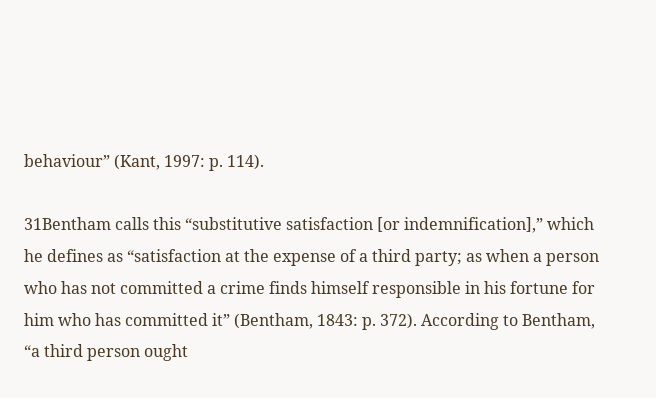behaviour” (Kant, 1997: p. 114).

31Bentham calls this “substitutive satisfaction [or indemnification],” which he defines as “satisfaction at the expense of a third party; as when a person who has not committed a crime finds himself responsible in his fortune for him who has committed it” (Bentham, 1843: p. 372). According to Bentham, “a third person ought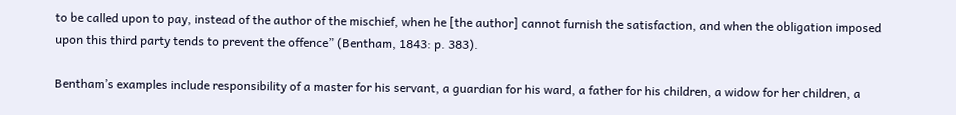to be called upon to pay, instead of the author of the mischief, when he [the author] cannot furnish the satisfaction, and when the obligation imposed upon this third party tends to prevent the offence” (Bentham, 1843: p. 383).

Bentham’s examples include responsibility of a master for his servant, a guardian for his ward, a father for his children, a widow for her children, a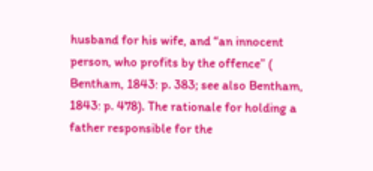husband for his wife, and “an innocent person, who profits by the offence” ( Bentham, 1843: p. 383; see also Bentham, 1843: p. 478). The rationale for holding a father responsible for the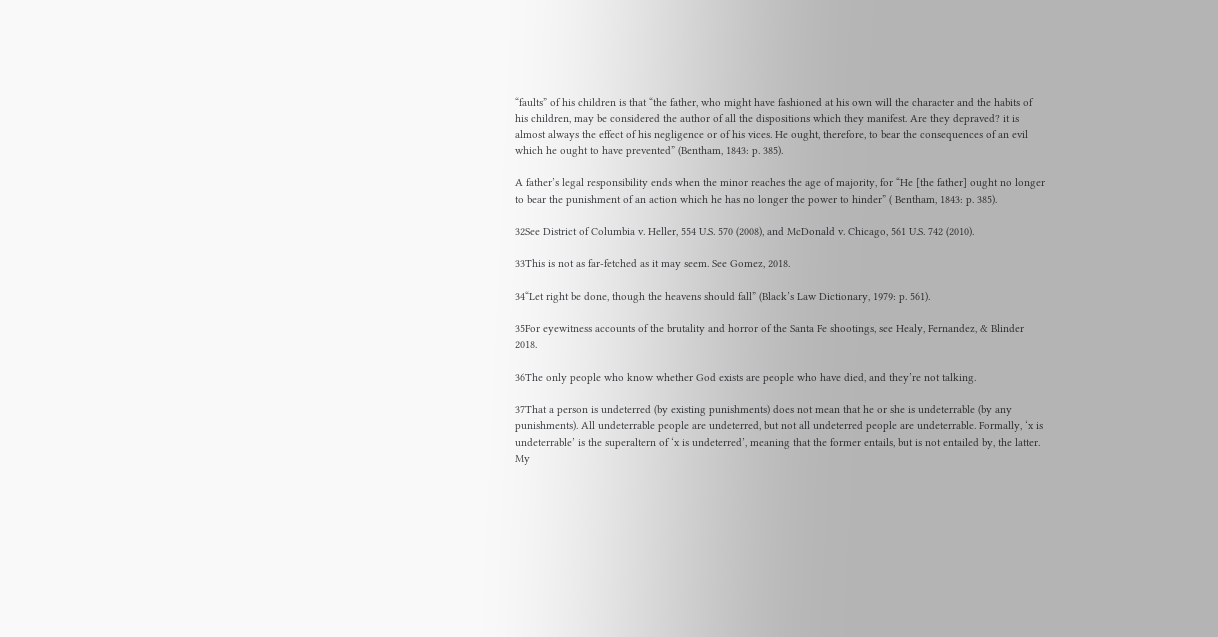“faults” of his children is that “the father, who might have fashioned at his own will the character and the habits of his children, may be considered the author of all the dispositions which they manifest. Are they depraved? it is almost always the effect of his negligence or of his vices. He ought, therefore, to bear the consequences of an evil which he ought to have prevented” (Bentham, 1843: p. 385).

A father’s legal responsibility ends when the minor reaches the age of majority, for “He [the father] ought no longer to bear the punishment of an action which he has no longer the power to hinder” ( Bentham, 1843: p. 385).

32See District of Columbia v. Heller, 554 U.S. 570 (2008), and McDonald v. Chicago, 561 U.S. 742 (2010).

33This is not as far-fetched as it may seem. See Gomez, 2018.

34“Let right be done, though the heavens should fall” (Black’s Law Dictionary, 1979: p. 561).

35For eyewitness accounts of the brutality and horror of the Santa Fe shootings, see Healy, Fernandez, & Blinder 2018.

36The only people who know whether God exists are people who have died, and they’re not talking.

37That a person is undeterred (by existing punishments) does not mean that he or she is undeterrable (by any punishments). All undeterrable people are undeterred, but not all undeterred people are undeterrable. Formally, ‘x is undeterrable’ is the superaltern of ‘x is undeterred’, meaning that the former entails, but is not entailed by, the latter. My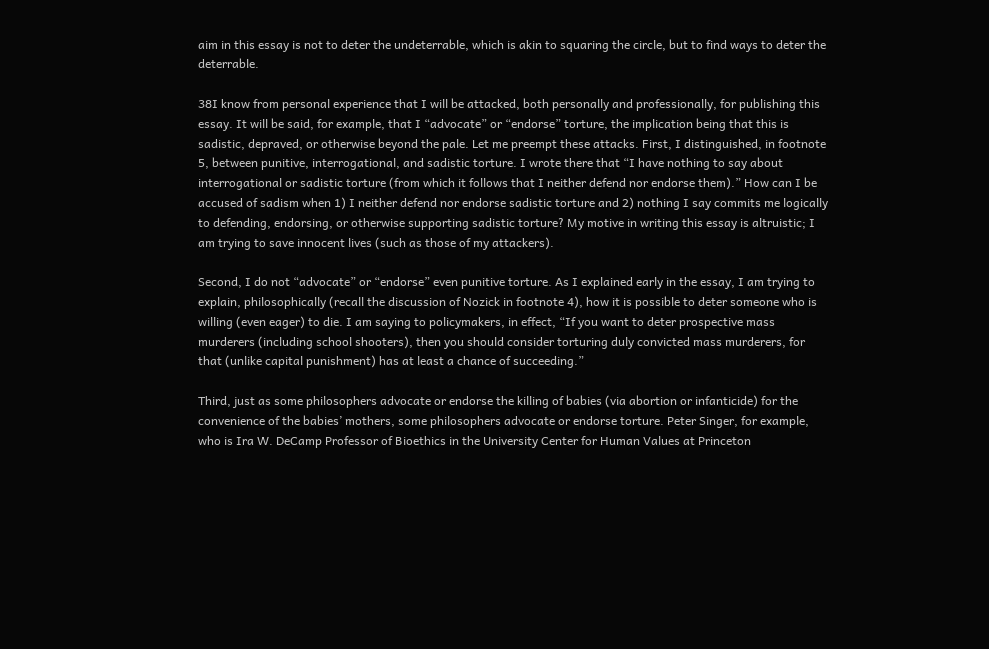aim in this essay is not to deter the undeterrable, which is akin to squaring the circle, but to find ways to deter the deterrable.

38I know from personal experience that I will be attacked, both personally and professionally, for publishing this essay. It will be said, for example, that I “advocate” or “endorse” torture, the implication being that this is sadistic, depraved, or otherwise beyond the pale. Let me preempt these attacks. First, I distinguished, in footnote 5, between punitive, interrogational, and sadistic torture. I wrote there that “I have nothing to say about interrogational or sadistic torture (from which it follows that I neither defend nor endorse them).” How can I be accused of sadism when 1) I neither defend nor endorse sadistic torture and 2) nothing I say commits me logically to defending, endorsing, or otherwise supporting sadistic torture? My motive in writing this essay is altruistic; I am trying to save innocent lives (such as those of my attackers).

Second, I do not “advocate” or “endorse” even punitive torture. As I explained early in the essay, I am trying to explain, philosophically (recall the discussion of Nozick in footnote 4), how it is possible to deter someone who is willing (even eager) to die. I am saying to policymakers, in effect, “If you want to deter prospective mass murderers (including school shooters), then you should consider torturing duly convicted mass murderers, for that (unlike capital punishment) has at least a chance of succeeding.”

Third, just as some philosophers advocate or endorse the killing of babies (via abortion or infanticide) for the convenience of the babies’ mothers, some philosophers advocate or endorse torture. Peter Singer, for example, who is Ira W. DeCamp Professor of Bioethics in the University Center for Human Values at Princeton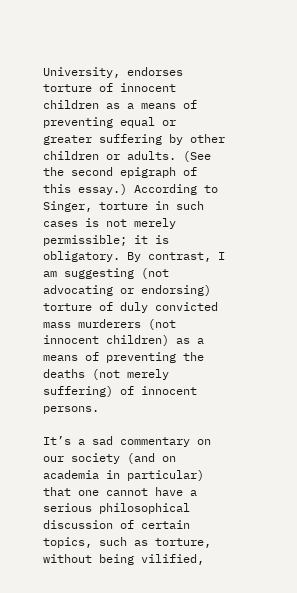University, endorses torture of innocent children as a means of preventing equal or greater suffering by other children or adults. (See the second epigraph of this essay.) According to Singer, torture in such cases is not merely permissible; it is obligatory. By contrast, I am suggesting (not advocating or endorsing) torture of duly convicted mass murderers (not innocent children) as a means of preventing the deaths (not merely suffering) of innocent persons.

It’s a sad commentary on our society (and on academia in particular) that one cannot have a serious philosophical discussion of certain topics, such as torture, without being vilified,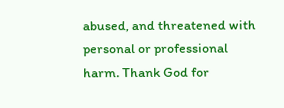abused, and threatened with personal or professional harm. Thank God for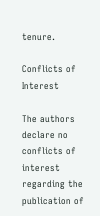tenure.

Conflicts of Interest

The authors declare no conflicts of interest regarding the publication of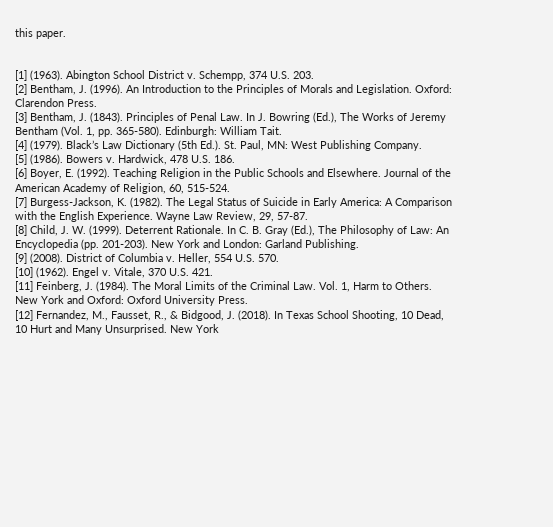this paper.


[1] (1963). Abington School District v. Schempp, 374 U.S. 203.
[2] Bentham, J. (1996). An Introduction to the Principles of Morals and Legislation. Oxford: Clarendon Press.
[3] Bentham, J. (1843). Principles of Penal Law. In J. Bowring (Ed.), The Works of Jeremy Bentham (Vol. 1, pp. 365-580). Edinburgh: William Tait.
[4] (1979). Black’s Law Dictionary (5th Ed.). St. Paul, MN: West Publishing Company.
[5] (1986). Bowers v. Hardwick, 478 U.S. 186.
[6] Boyer, E. (1992). Teaching Religion in the Public Schools and Elsewhere. Journal of the American Academy of Religion, 60, 515-524.
[7] Burgess-Jackson, K. (1982). The Legal Status of Suicide in Early America: A Comparison with the English Experience. Wayne Law Review, 29, 57-87.
[8] Child, J. W. (1999). Deterrent Rationale. In C. B. Gray (Ed.), The Philosophy of Law: An Encyclopedia (pp. 201-203). New York and London: Garland Publishing.
[9] (2008). District of Columbia v. Heller, 554 U.S. 570.
[10] (1962). Engel v. Vitale, 370 U.S. 421.
[11] Feinberg, J. (1984). The Moral Limits of the Criminal Law. Vol. 1, Harm to Others. New York and Oxford: Oxford University Press.
[12] Fernandez, M., Fausset, R., & Bidgood, J. (2018). In Texas School Shooting, 10 Dead, 10 Hurt and Many Unsurprised. New York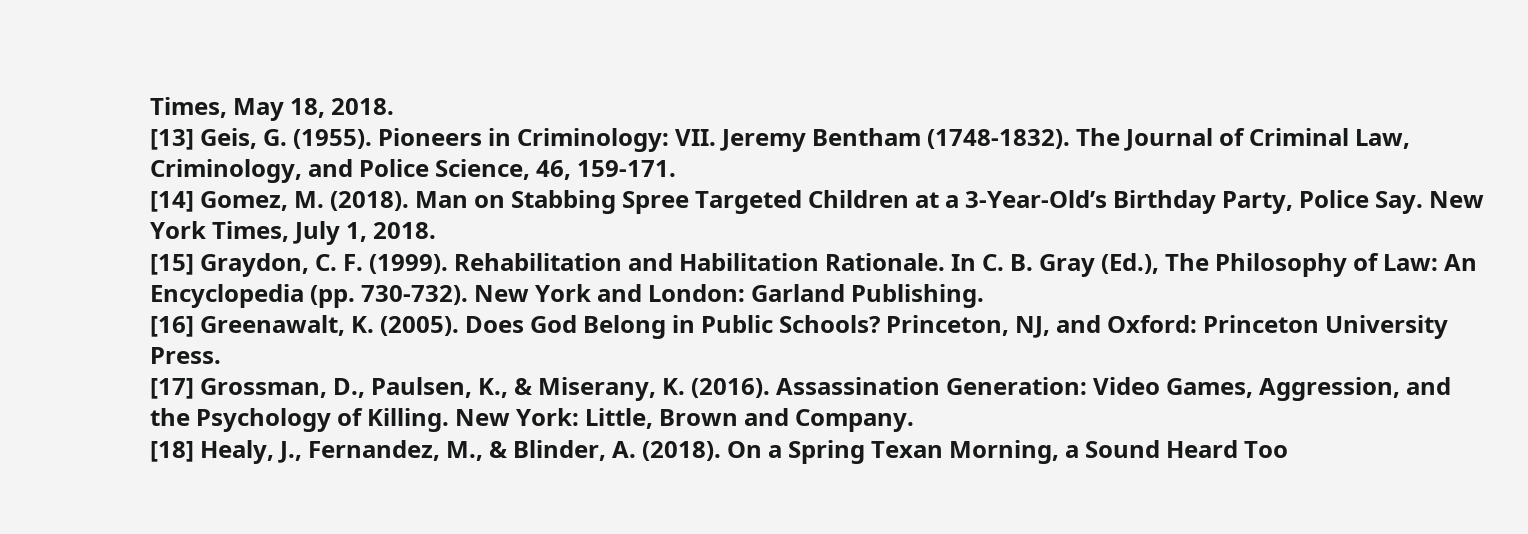Times, May 18, 2018.
[13] Geis, G. (1955). Pioneers in Criminology: VII. Jeremy Bentham (1748-1832). The Journal of Criminal Law, Criminology, and Police Science, 46, 159-171.
[14] Gomez, M. (2018). Man on Stabbing Spree Targeted Children at a 3-Year-Old’s Birthday Party, Police Say. New York Times, July 1, 2018.
[15] Graydon, C. F. (1999). Rehabilitation and Habilitation Rationale. In C. B. Gray (Ed.), The Philosophy of Law: An Encyclopedia (pp. 730-732). New York and London: Garland Publishing.
[16] Greenawalt, K. (2005). Does God Belong in Public Schools? Princeton, NJ, and Oxford: Princeton University Press.
[17] Grossman, D., Paulsen, K., & Miserany, K. (2016). Assassination Generation: Video Games, Aggression, and the Psychology of Killing. New York: Little, Brown and Company.
[18] Healy, J., Fernandez, M., & Blinder, A. (2018). On a Spring Texan Morning, a Sound Heard Too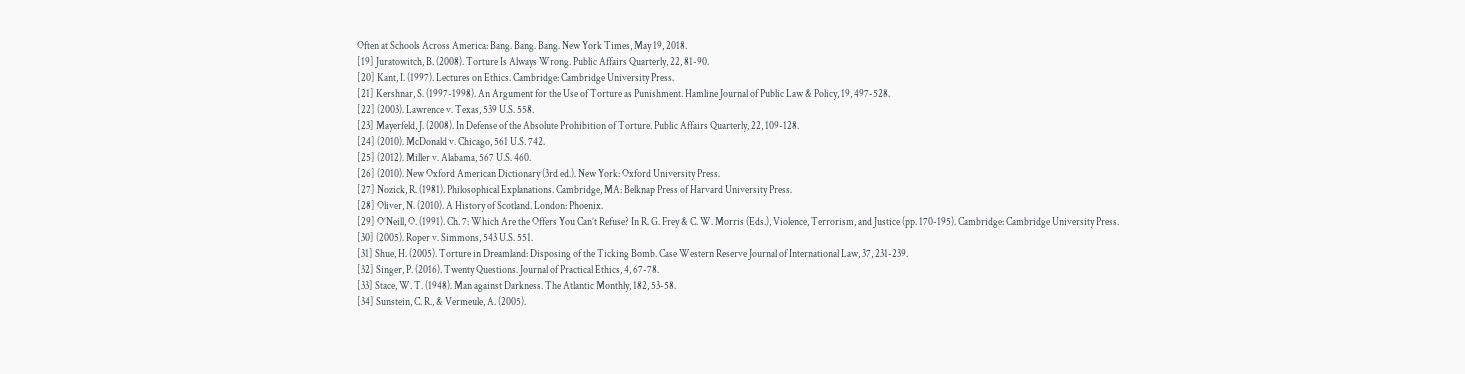Often at Schools Across America: Bang. Bang. Bang. New York Times, May 19, 2018.
[19] Juratowitch, B. (2008). Torture Is Always Wrong. Public Affairs Quarterly, 22, 81-90.
[20] Kant, I. (1997). Lectures on Ethics. Cambridge: Cambridge University Press.
[21] Kershnar, S. (1997-1998). An Argument for the Use of Torture as Punishment. Hamline Journal of Public Law & Policy, 19, 497-528.
[22] (2003). Lawrence v. Texas, 539 U.S. 558.
[23] Mayerfeld, J. (2008). In Defense of the Absolute Prohibition of Torture. Public Affairs Quarterly, 22, 109-128.
[24] (2010). McDonald v. Chicago, 561 U.S. 742.
[25] (2012). Miller v. Alabama, 567 U.S. 460.
[26] (2010). New Oxford American Dictionary (3rd ed.). New York: Oxford University Press.
[27] Nozick, R. (1981). Philosophical Explanations. Cambridge, MA: Belknap Press of Harvard University Press.
[28] Oliver, N. (2010). A History of Scotland. London: Phoenix.
[29] O’Neill, O. (1991). Ch. 7: Which Are the Offers You Can’t Refuse? In R. G. Frey & C. W. Morris (Eds.), Violence, Terrorism, and Justice (pp. 170-195). Cambridge: Cambridge University Press.
[30] (2005). Roper v. Simmons, 543 U.S. 551.
[31] Shue, H. (2005). Torture in Dreamland: Disposing of the Ticking Bomb. Case Western Reserve Journal of International Law, 37, 231-239.
[32] Singer, P. (2016). Twenty Questions. Journal of Practical Ethics, 4, 67-78.
[33] Stace, W. T. (1948). Man against Darkness. The Atlantic Monthly, 182, 53-58.
[34] Sunstein, C. R., & Vermeule, A. (2005).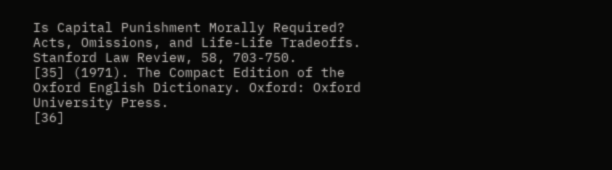Is Capital Punishment Morally Required? Acts, Omissions, and Life-Life Tradeoffs. Stanford Law Review, 58, 703-750.
[35] (1971). The Compact Edition of the Oxford English Dictionary. Oxford: Oxford University Press.
[36]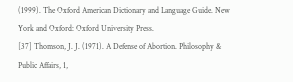(1999). The Oxford American Dictionary and Language Guide. New York and Oxford: Oxford University Press.
[37] Thomson, J. J. (1971). A Defense of Abortion. Philosophy & Public Affairs, 1,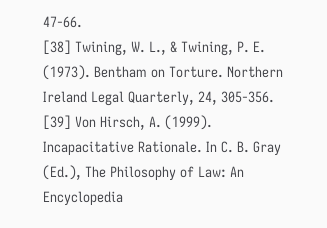47-66.
[38] Twining, W. L., & Twining, P. E. (1973). Bentham on Torture. Northern Ireland Legal Quarterly, 24, 305-356.
[39] Von Hirsch, A. (1999). Incapacitative Rationale. In C. B. Gray (Ed.), The Philosophy of Law: An Encyclopedia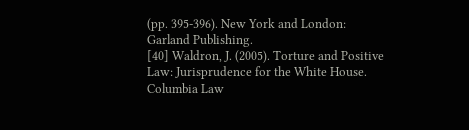(pp. 395-396). New York and London: Garland Publishing.
[40] Waldron, J. (2005). Torture and Positive Law: Jurisprudence for the White House. Columbia Law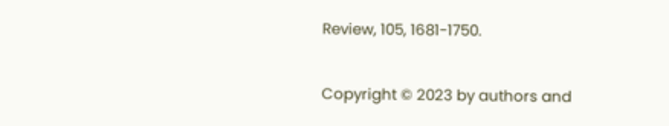Review, 105, 1681-1750.

Copyright © 2023 by authors and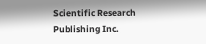Scientific Research Publishing Inc.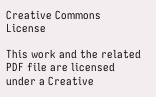Creative Commons License

This work and the related PDF file are licensed under a Creative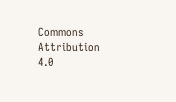Commons Attribution 4.0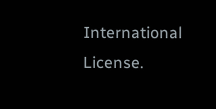International License.